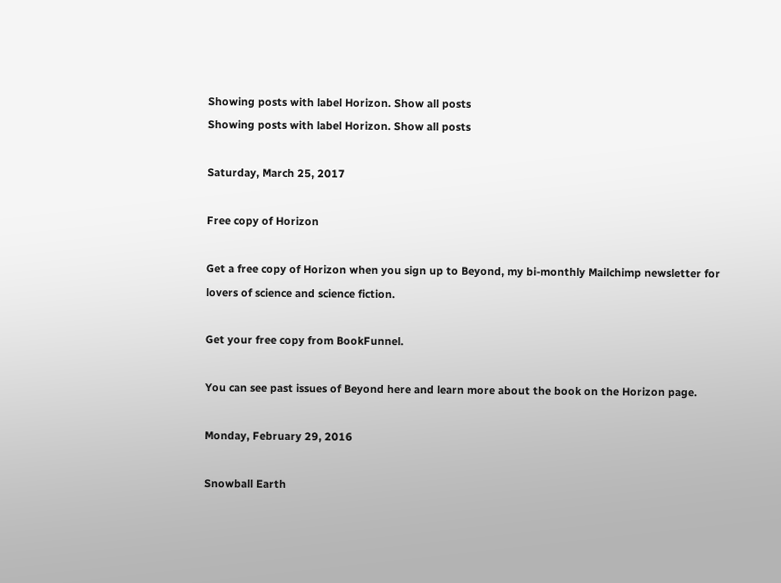Showing posts with label Horizon. Show all posts
Showing posts with label Horizon. Show all posts

Saturday, March 25, 2017

Free copy of Horizon

Get a free copy of Horizon when you sign up to Beyond, my bi-monthly Mailchimp newsletter for lovers of science and science fiction.

Get your free copy from BookFunnel.

You can see past issues of Beyond here and learn more about the book on the Horizon page.

Monday, February 29, 2016

Snowball Earth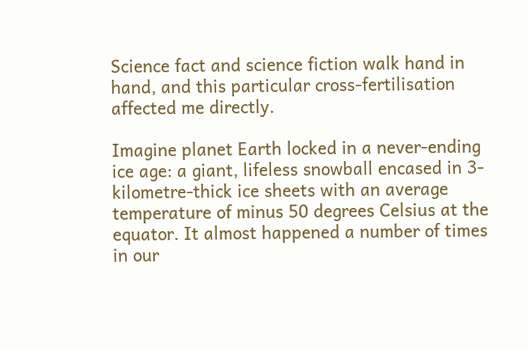Science fact and science fiction walk hand in hand, and this particular cross-fertilisation affected me directly.

Imagine planet Earth locked in a never-ending ice age: a giant, lifeless snowball encased in 3-kilometre-thick ice sheets with an average temperature of minus 50 degrees Celsius at the equator. It almost happened a number of times in our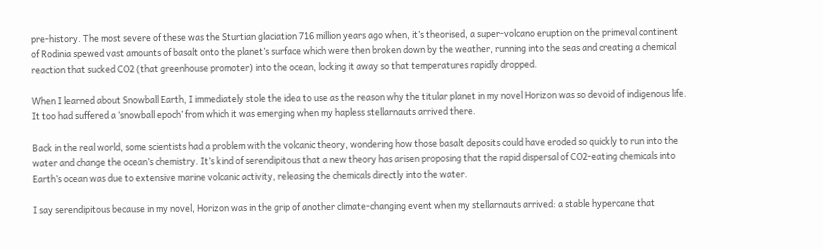pre-history. The most severe of these was the Sturtian glaciation 716 million years ago when, it’s theorised, a super-volcano eruption on the primeval continent of Rodinia spewed vast amounts of basalt onto the planet’s surface which were then broken down by the weather, running into the seas and creating a chemical reaction that sucked CO2 (that greenhouse promoter) into the ocean, locking it away so that temperatures rapidly dropped.

When I learned about Snowball Earth, I immediately stole the idea to use as the reason why the titular planet in my novel Horizon was so devoid of indigenous life. It too had suffered a ‘snowball epoch’ from which it was emerging when my hapless stellarnauts arrived there.

Back in the real world, some scientists had a problem with the volcanic theory, wondering how those basalt deposits could have eroded so quickly to run into the water and change the ocean’s chemistry. It’s kind of serendipitous that a new theory has arisen proposing that the rapid dispersal of CO2-eating chemicals into Earth’s ocean was due to extensive marine volcanic activity, releasing the chemicals directly into the water.

I say serendipitous because in my novel, Horizon was in the grip of another climate-changing event when my stellarnauts arrived: a stable hypercane that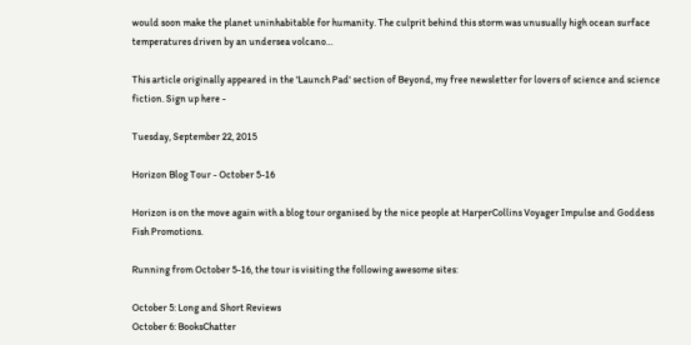would soon make the planet uninhabitable for humanity. The culprit behind this storm was unusually high ocean surface temperatures driven by an undersea volcano…

This article originally appeared in the 'Launch Pad' section of Beyond, my free newsletter for lovers of science and science fiction. Sign up here -

Tuesday, September 22, 2015

Horizon Blog Tour - October 5-16

Horizon is on the move again with a blog tour organised by the nice people at HarperCollins Voyager Impulse and Goddess Fish Promotions.

Running from October 5-16, the tour is visiting the following awesome sites:

October 5: Long and Short Reviews
October 6: BooksChatter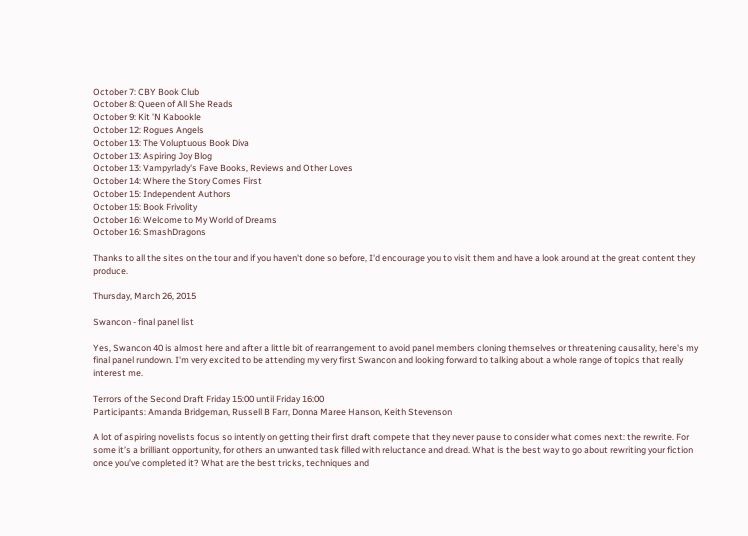October 7: CBY Book Club
October 8: Queen of All She Reads
October 9: Kit 'N Kabookle
October 12: Rogues Angels
October 13: The Voluptuous Book Diva
October 13: Aspiring Joy Blog
October 13: Vampyrlady's Fave Books, Reviews and Other Loves
October 14: Where the Story Comes First
October 15: Independent Authors
October 15: Book Frivolity
October 16: Welcome to My World of Dreams
October 16: SmashDragons

Thanks to all the sites on the tour and if you haven't done so before, I'd encourage you to visit them and have a look around at the great content they produce.

Thursday, March 26, 2015

Swancon - final panel list

Yes, Swancon 40 is almost here and after a little bit of rearrangement to avoid panel members cloning themselves or threatening causality, here's my final panel rundown. I'm very excited to be attending my very first Swancon and looking forward to talking about a whole range of topics that really interest me.

Terrors of the Second Draft Friday 15:00 until Friday 16:00
Participants: Amanda Bridgeman, Russell B Farr, Donna Maree Hanson, Keith Stevenson

A lot of aspiring novelists focus so intently on getting their first draft compete that they never pause to consider what comes next: the rewrite. For some it’s a brilliant opportunity, for others an unwanted task filled with reluctance and dread. What is the best way to go about rewriting your fiction once you’ve completed it? What are the best tricks, techniques and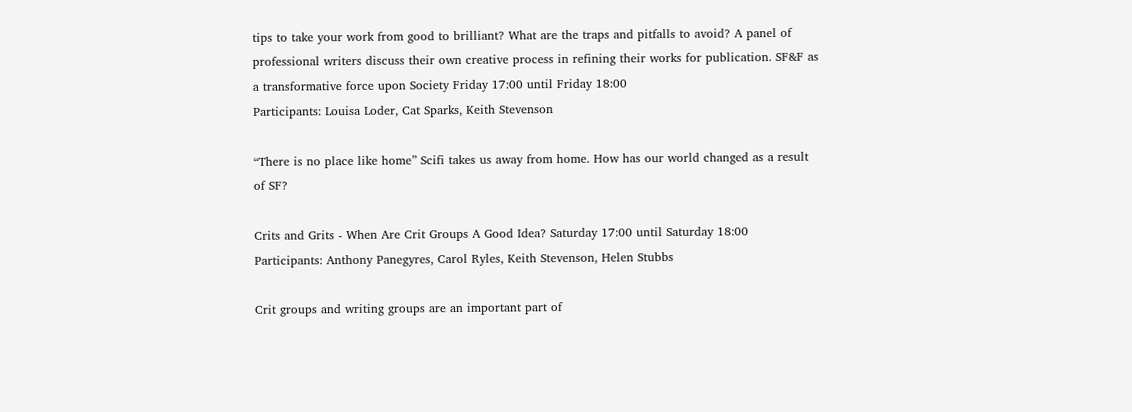tips to take your work from good to brilliant? What are the traps and pitfalls to avoid? A panel of professional writers discuss their own creative process in refining their works for publication. SF&F as a transformative force upon Society Friday 17:00 until Friday 18:00
Participants: Louisa Loder, Cat Sparks, Keith Stevenson

“There is no place like home” Scifi takes us away from home. How has our world changed as a result of SF?

Crits and Grits - When Are Crit Groups A Good Idea? Saturday 17:00 until Saturday 18:00
Participants: Anthony Panegyres, Carol Ryles, Keith Stevenson, Helen Stubbs

Crit groups and writing groups are an important part of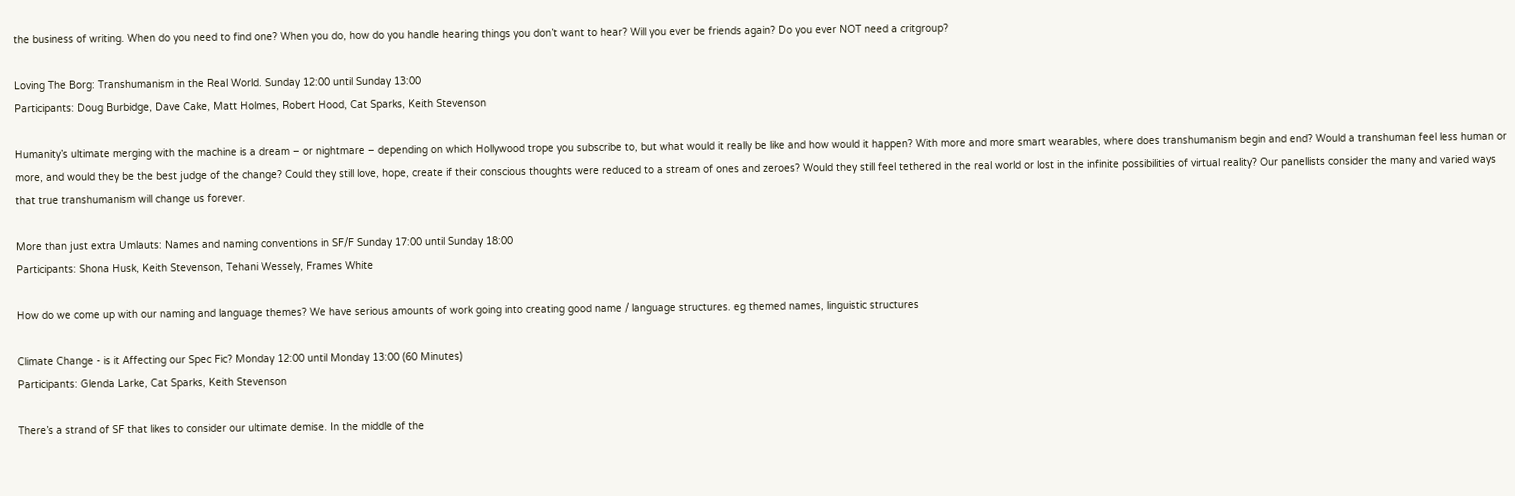the business of writing. When do you need to find one? When you do, how do you handle hearing things you don’t want to hear? Will you ever be friends again? Do you ever NOT need a critgroup?

Loving The Borg: Transhumanism in the Real World. Sunday 12:00 until Sunday 13:00
Participants: Doug Burbidge, Dave Cake, Matt Holmes, Robert Hood, Cat Sparks, Keith Stevenson

Humanity’s ultimate merging with the machine is a dream – or nightmare – depending on which Hollywood trope you subscribe to, but what would it really be like and how would it happen? With more and more smart wearables, where does transhumanism begin and end? Would a transhuman feel less human or more, and would they be the best judge of the change? Could they still love, hope, create if their conscious thoughts were reduced to a stream of ones and zeroes? Would they still feel tethered in the real world or lost in the infinite possibilities of virtual reality? Our panellists consider the many and varied ways that true transhumanism will change us forever.

More than just extra Umlauts: Names and naming conventions in SF/F Sunday 17:00 until Sunday 18:00
Participants: Shona Husk, Keith Stevenson, Tehani Wessely, Frames White

How do we come up with our naming and language themes? We have serious amounts of work going into creating good name / language structures. eg themed names, linguistic structures

Climate Change - is it Affecting our Spec Fic? Monday 12:00 until Monday 13:00 (60 Minutes)
Participants: Glenda Larke, Cat Sparks, Keith Stevenson

There’s a strand of SF that likes to consider our ultimate demise. In the middle of the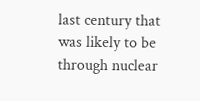last century that was likely to be through nuclear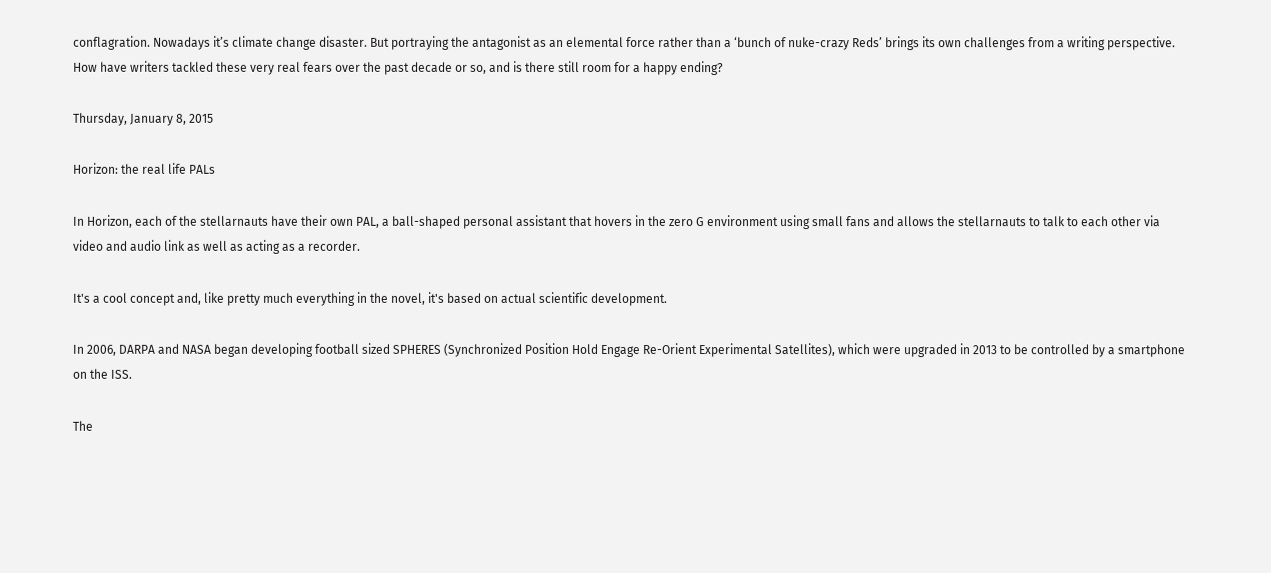conflagration. Nowadays it’s climate change disaster. But portraying the antagonist as an elemental force rather than a ‘bunch of nuke-crazy Reds’ brings its own challenges from a writing perspective. How have writers tackled these very real fears over the past decade or so, and is there still room for a happy ending?

Thursday, January 8, 2015

Horizon: the real life PALs

In Horizon, each of the stellarnauts have their own PAL, a ball-shaped personal assistant that hovers in the zero G environment using small fans and allows the stellarnauts to talk to each other via video and audio link as well as acting as a recorder.

It's a cool concept and, like pretty much everything in the novel, it's based on actual scientific development.

In 2006, DARPA and NASA began developing football sized SPHERES (Synchronized Position Hold Engage Re-Orient Experimental Satellites), which were upgraded in 2013 to be controlled by a smartphone on the ISS.

The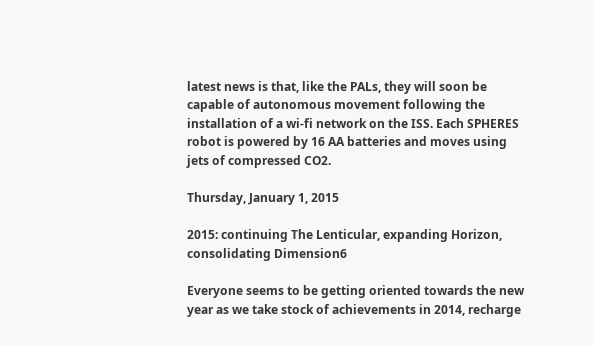latest news is that, like the PALs, they will soon be capable of autonomous movement following the installation of a wi-fi network on the ISS. Each SPHERES robot is powered by 16 AA batteries and moves using jets of compressed CO2.

Thursday, January 1, 2015

2015: continuing The Lenticular, expanding Horizon, consolidating Dimension6

Everyone seems to be getting oriented towards the new year as we take stock of achievements in 2014, recharge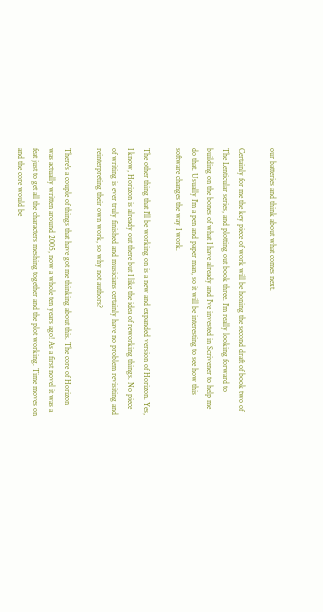our batteries and think about what comes next.

Certainly for me the key piece of work will be honing the second draft of book two of The Lenticular series, and plotting out book three. I'm really looking forward to building on the bones of what I have already and I've invested in Scrivener to help me do that. Usually I'm a pen and paper man, so it will be interesting to see how this software changes the way I work.

The other thing that I'll be working on is a new and expanded version of Horizon. Yes, I know, Horizon is already out there but I like the idea of reworking things. No piece of writing is ever truly finished and musicians certainly have no problem revisiting and reinterpreting their own work, so why not authors?

There's a couple of things that have got me thinking about this. The core of Horizon was actually written around 2005, now a whole ten years ago! As a first novel it was a feat just to get all the characters meshing together and the plot working. Time moves on and the core would be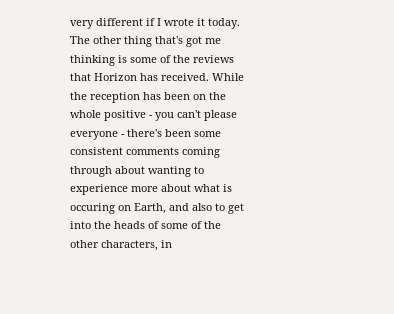very different if I wrote it today. The other thing that's got me thinking is some of the reviews that Horizon has received. While the reception has been on the whole positive - you can't please everyone - there's been some consistent comments coming through about wanting to experience more about what is occuring on Earth, and also to get into the heads of some of the other characters, in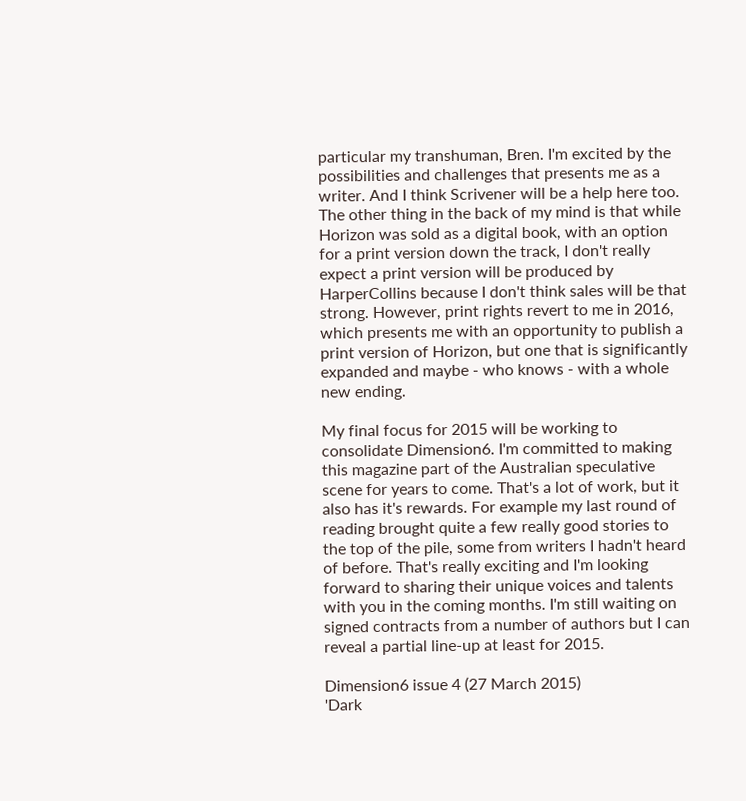particular my transhuman, Bren. I'm excited by the possibilities and challenges that presents me as a writer. And I think Scrivener will be a help here too. The other thing in the back of my mind is that while Horizon was sold as a digital book, with an option for a print version down the track, I don't really expect a print version will be produced by HarperCollins because I don't think sales will be that strong. However, print rights revert to me in 2016, which presents me with an opportunity to publish a print version of Horizon, but one that is significantly expanded and maybe - who knows - with a whole new ending.

My final focus for 2015 will be working to consolidate Dimension6. I'm committed to making this magazine part of the Australian speculative scene for years to come. That's a lot of work, but it also has it's rewards. For example my last round of reading brought quite a few really good stories to the top of the pile, some from writers I hadn't heard of before. That's really exciting and I'm looking forward to sharing their unique voices and talents with you in the coming months. I'm still waiting on signed contracts from a number of authors but I can reveal a partial line-up at least for 2015.

Dimension6 issue 4 (27 March 2015)
'Dark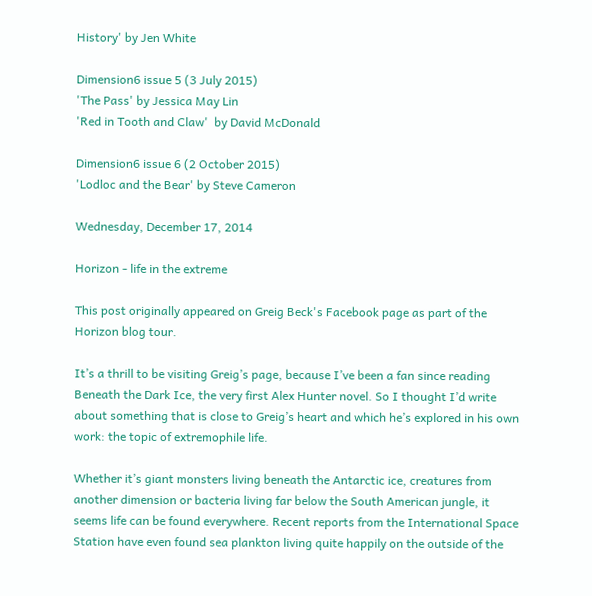History' by Jen White

Dimension6 issue 5 (3 July 2015)
'The Pass' by Jessica May Lin
'Red in Tooth and Claw'  by David McDonald

Dimension6 issue 6 (2 October 2015)
'Lodloc and the Bear' by Steve Cameron

Wednesday, December 17, 2014

Horizon - life in the extreme

This post originally appeared on Greig Beck's Facebook page as part of the Horizon blog tour.

It’s a thrill to be visiting Greig’s page, because I’ve been a fan since reading Beneath the Dark Ice, the very first Alex Hunter novel. So I thought I’d write about something that is close to Greig’s heart and which he’s explored in his own work: the topic of extremophile life.

Whether it’s giant monsters living beneath the Antarctic ice, creatures from another dimension or bacteria living far below the South American jungle, it seems life can be found everywhere. Recent reports from the International Space Station have even found sea plankton living quite happily on the outside of the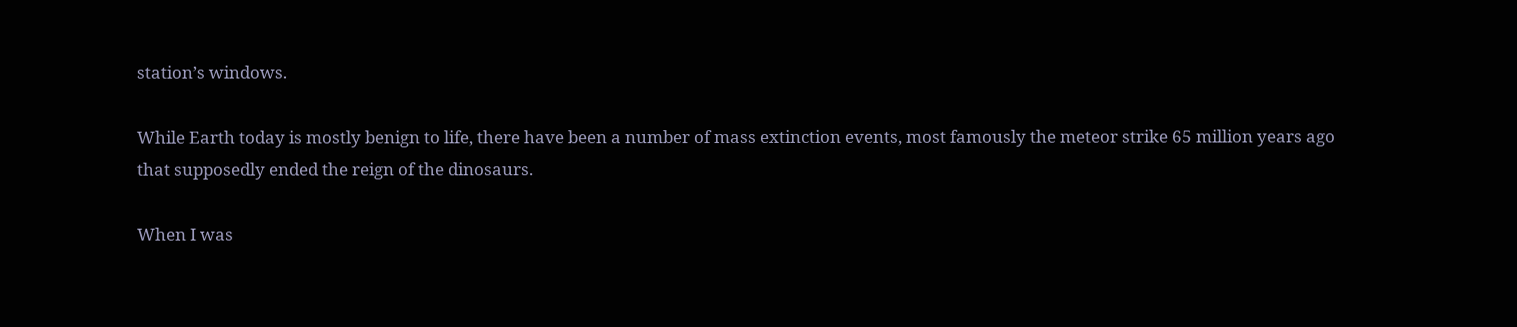station’s windows.

While Earth today is mostly benign to life, there have been a number of mass extinction events, most famously the meteor strike 65 million years ago that supposedly ended the reign of the dinosaurs.

When I was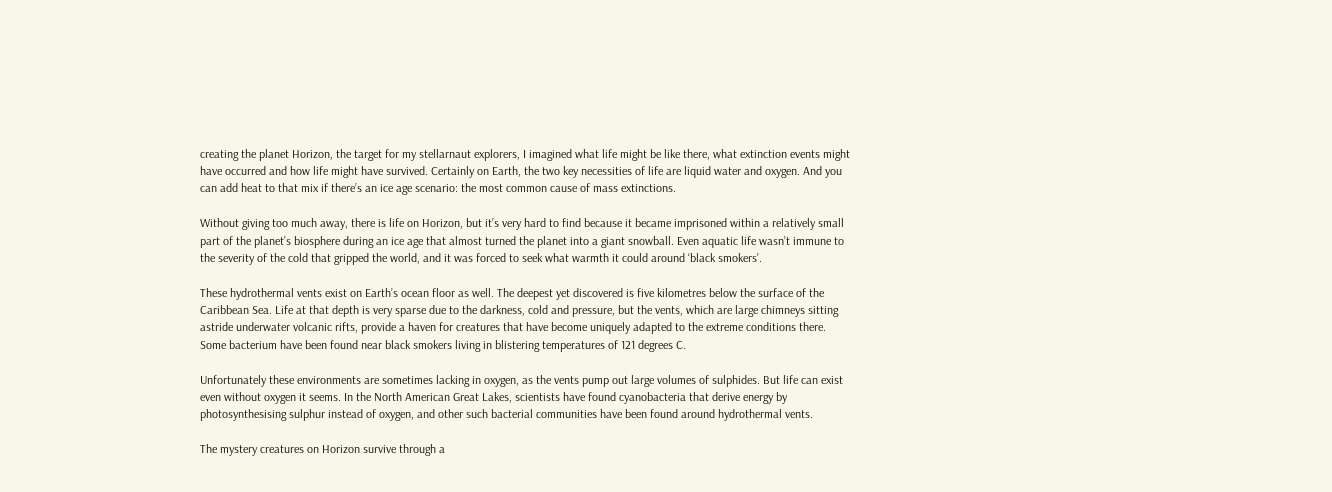creating the planet Horizon, the target for my stellarnaut explorers, I imagined what life might be like there, what extinction events might have occurred and how life might have survived. Certainly on Earth, the two key necessities of life are liquid water and oxygen. And you can add heat to that mix if there’s an ice age scenario: the most common cause of mass extinctions.

Without giving too much away, there is life on Horizon, but it’s very hard to find because it became imprisoned within a relatively small part of the planet’s biosphere during an ice age that almost turned the planet into a giant snowball. Even aquatic life wasn’t immune to the severity of the cold that gripped the world, and it was forced to seek what warmth it could around ‘black smokers’.

These hydrothermal vents exist on Earth’s ocean floor as well. The deepest yet discovered is five kilometres below the surface of the Caribbean Sea. Life at that depth is very sparse due to the darkness, cold and pressure, but the vents, which are large chimneys sitting astride underwater volcanic rifts, provide a haven for creatures that have become uniquely adapted to the extreme conditions there. Some bacterium have been found near black smokers living in blistering temperatures of 121 degrees C.

Unfortunately these environments are sometimes lacking in oxygen, as the vents pump out large volumes of sulphides. But life can exist even without oxygen it seems. In the North American Great Lakes, scientists have found cyanobacteria that derive energy by photosynthesising sulphur instead of oxygen, and other such bacterial communities have been found around hydrothermal vents.

The mystery creatures on Horizon survive through a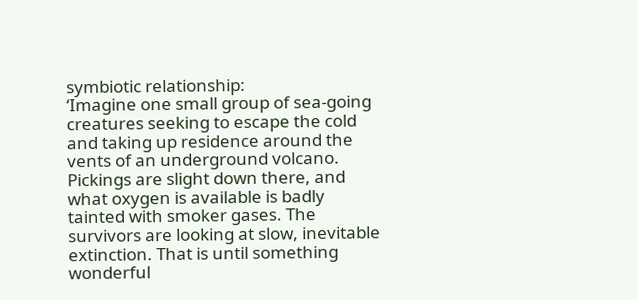symbiotic relationship:
‘Imagine one small group of sea-going creatures seeking to escape the cold and taking up residence around the vents of an underground volcano. Pickings are slight down there, and what oxygen is available is badly tainted with smoker gases. The survivors are looking at slow, inevitable extinction. That is until something wonderful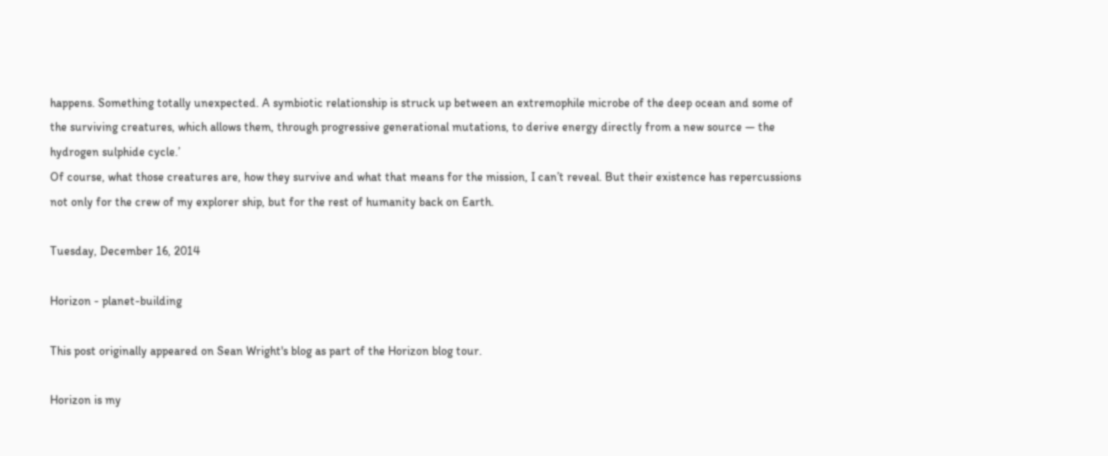happens. Something totally unexpected. A symbiotic relationship is struck up between an extremophile microbe of the deep ocean and some of the surviving creatures, which allows them, through progressive generational mutations, to derive energy directly from a new source — the hydrogen sulphide cycle.’
Of course, what those creatures are, how they survive and what that means for the mission, I can’t reveal. But their existence has repercussions not only for the crew of my explorer ship, but for the rest of humanity back on Earth.

Tuesday, December 16, 2014

Horizon - planet-building

This post originally appeared on Sean Wright's blog as part of the Horizon blog tour.

Horizon is my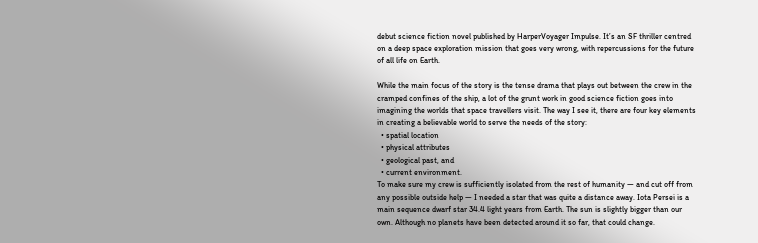debut science fiction novel published by HarperVoyager Impulse. It’s an SF thriller centred on a deep space exploration mission that goes very wrong, with repercussions for the future of all life on Earth.

While the main focus of the story is the tense drama that plays out between the crew in the cramped confines of the ship, a lot of the grunt work in good science fiction goes into imagining the worlds that space travellers visit. The way I see it, there are four key elements in creating a believable world to serve the needs of the story:
  • spatial location
  • physical attributes
  • geological past, and
  • current environment.
To make sure my crew is sufficiently isolated from the rest of humanity — and cut off from any possible outside help — I needed a star that was quite a distance away. Iota Persei is a main sequence dwarf star 34.4 light years from Earth. The sun is slightly bigger than our own. Although no planets have been detected around it so far, that could change.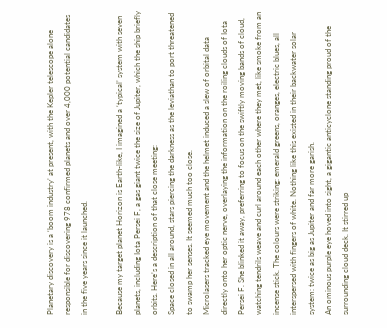Planetary discovery is a ‘boom industry’ at present, with the Kepler telescope alone responsible for discovering 978 confirmed planets and over 4,000 potential candidates in the five years since it launched.

Because my target planet Horizon is Earth-like, I imagined a ‘typical’ system with seven planets, including Iota Persei F, a gas giant twice the size of Jupiter, which the ship briefly orbits. Here’s a description of that close meeting:
Space closed in all around, stars piercing the darkness as the leviathan to port threatened to swamp her senses. It seemed much too close.
Microlasers tracked eye movement and the helmet induced a slew of orbital data directly onto her optic nerve, overlaying the information on the roiling clouds of Iota Persei F. She blinked it away, preferring to focus on the swiftly moving bands of cloud, watching tendrils weave and curl around each other where they met, like smoke from an incense stick. The colours were striking: emerald greens, oranges, electric blues, all interspersed with fingers of white. Nothing like this existed in their backwater solar system: twice as big as Jupiter and far more garish.
An ominous purple eye hoved into sight, a gigantic anticyclone standing proud of the surrounding cloud deck. It stirred up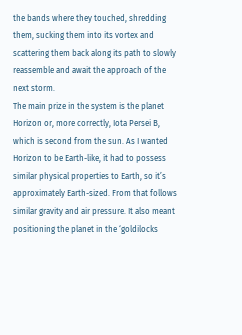the bands where they touched, shredding them, sucking them into its vortex and scattering them back along its path to slowly reassemble and await the approach of the next storm.
The main prize in the system is the planet Horizon or, more correctly, Iota Persei B, which is second from the sun. As I wanted Horizon to be Earth-like, it had to possess similar physical properties to Earth, so it’s approximately Earth-sized. From that follows similar gravity and air pressure. It also meant positioning the planet in the ‘goldilocks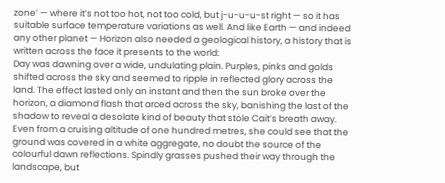zone’ — where it’s not too hot, not too cold, but j-u-u-u-st right — so it has suitable surface temperature variations as well. And like Earth — and indeed any other planet — Horizon also needed a geological history, a history that is written across the face it presents to the world:
Day was dawning over a wide, undulating plain. Purples, pinks and golds shifted across the sky and seemed to ripple in reflected glory across the land. The effect lasted only an instant and then the sun broke over the horizon, a diamond flash that arced across the sky, banishing the last of the shadow to reveal a desolate kind of beauty that stole Cait’s breath away. Even from a cruising altitude of one hundred metres, she could see that the ground was covered in a white aggregate, no doubt the source of the colourful dawn reflections. Spindly grasses pushed their way through the landscape, but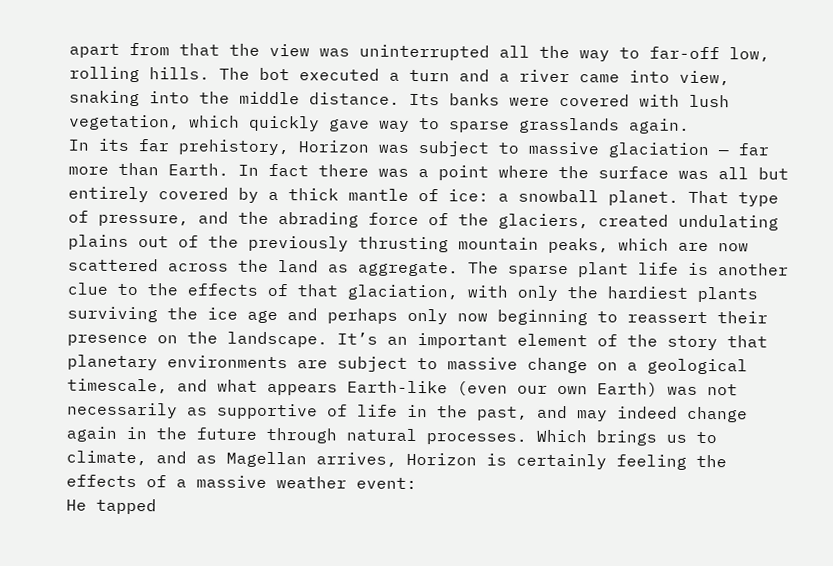apart from that the view was uninterrupted all the way to far-off low, rolling hills. The bot executed a turn and a river came into view, snaking into the middle distance. Its banks were covered with lush vegetation, which quickly gave way to sparse grasslands again.
In its far prehistory, Horizon was subject to massive glaciation — far more than Earth. In fact there was a point where the surface was all but entirely covered by a thick mantle of ice: a snowball planet. That type of pressure, and the abrading force of the glaciers, created undulating plains out of the previously thrusting mountain peaks, which are now scattered across the land as aggregate. The sparse plant life is another clue to the effects of that glaciation, with only the hardiest plants surviving the ice age and perhaps only now beginning to reassert their presence on the landscape. It’s an important element of the story that planetary environments are subject to massive change on a geological timescale, and what appears Earth-like (even our own Earth) was not necessarily as supportive of life in the past, and may indeed change again in the future through natural processes. Which brings us to climate, and as Magellan arrives, Horizon is certainly feeling the effects of a massive weather event:
He tapped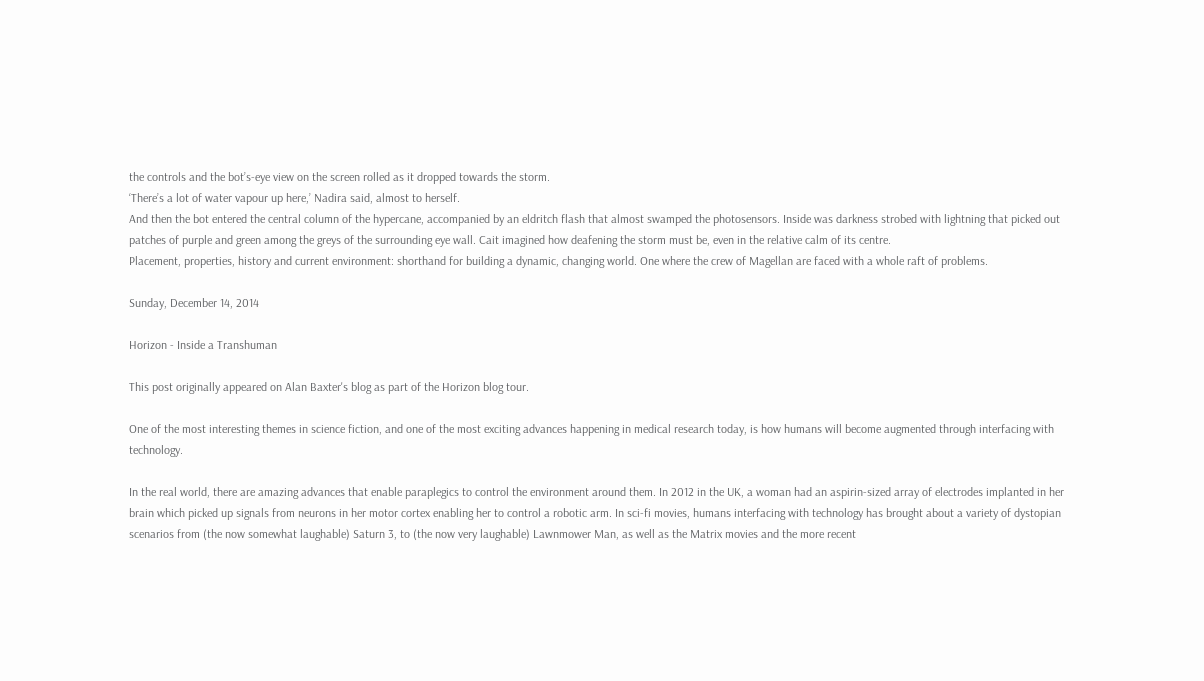the controls and the bot’s-eye view on the screen rolled as it dropped towards the storm.
‘There’s a lot of water vapour up here,’ Nadira said, almost to herself.
And then the bot entered the central column of the hypercane, accompanied by an eldritch flash that almost swamped the photosensors. Inside was darkness strobed with lightning that picked out patches of purple and green among the greys of the surrounding eye wall. Cait imagined how deafening the storm must be, even in the relative calm of its centre.
Placement, properties, history and current environment: shorthand for building a dynamic, changing world. One where the crew of Magellan are faced with a whole raft of problems.

Sunday, December 14, 2014

Horizon - Inside a Transhuman

This post originally appeared on Alan Baxter's blog as part of the Horizon blog tour.

One of the most interesting themes in science fiction, and one of the most exciting advances happening in medical research today, is how humans will become augmented through interfacing with technology.

In the real world, there are amazing advances that enable paraplegics to control the environment around them. In 2012 in the UK, a woman had an aspirin-sized array of electrodes implanted in her brain which picked up signals from neurons in her motor cortex enabling her to control a robotic arm. In sci-fi movies, humans interfacing with technology has brought about a variety of dystopian scenarios from (the now somewhat laughable) Saturn 3, to (the now very laughable) Lawnmower Man, as well as the Matrix movies and the more recent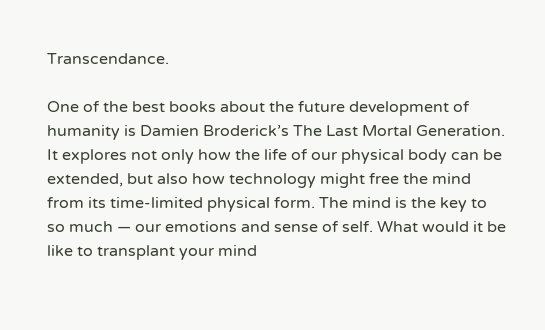Transcendance.

One of the best books about the future development of humanity is Damien Broderick’s The Last Mortal Generation. It explores not only how the life of our physical body can be extended, but also how technology might free the mind from its time-limited physical form. The mind is the key to so much — our emotions and sense of self. What would it be like to transplant your mind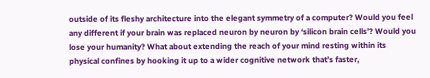outside of its fleshy architecture into the elegant symmetry of a computer? Would you feel any different if your brain was replaced neuron by neuron by ‘silicon brain cells’? Would you lose your humanity? What about extending the reach of your mind resting within its physical confines by hooking it up to a wider cognitive network that’s faster,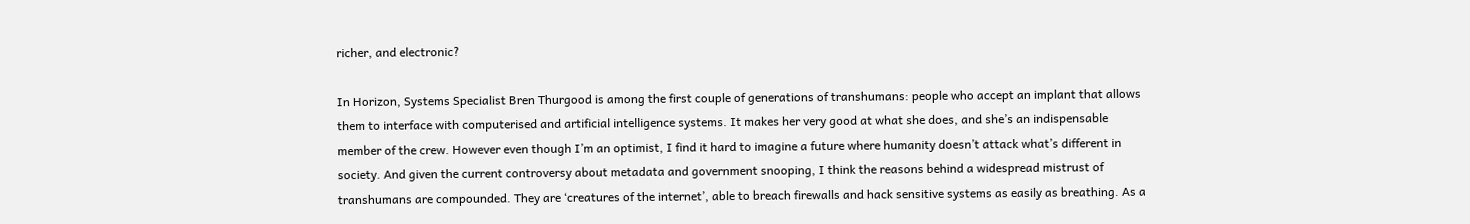richer, and electronic?

In Horizon, Systems Specialist Bren Thurgood is among the first couple of generations of transhumans: people who accept an implant that allows them to interface with computerised and artificial intelligence systems. It makes her very good at what she does, and she’s an indispensable member of the crew. However even though I’m an optimist, I find it hard to imagine a future where humanity doesn’t attack what’s different in society. And given the current controversy about metadata and government snooping, I think the reasons behind a widespread mistrust of transhumans are compounded. They are ‘creatures of the internet’, able to breach firewalls and hack sensitive systems as easily as breathing. As a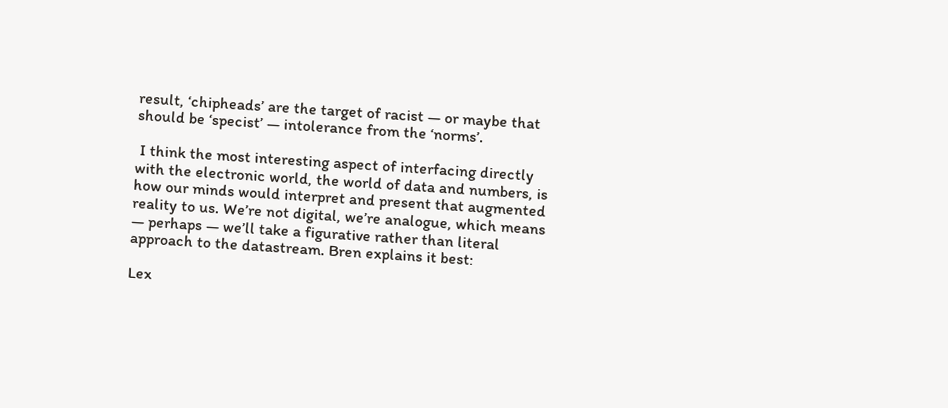result, ‘chipheads’ are the target of racist — or maybe that should be ‘specist’ — intolerance from the ‘norms’.

 I think the most interesting aspect of interfacing directly with the electronic world, the world of data and numbers, is how our minds would interpret and present that augmented reality to us. We’re not digital, we’re analogue, which means — perhaps — we’ll take a figurative rather than literal approach to the datastream. Bren explains it best:

Lex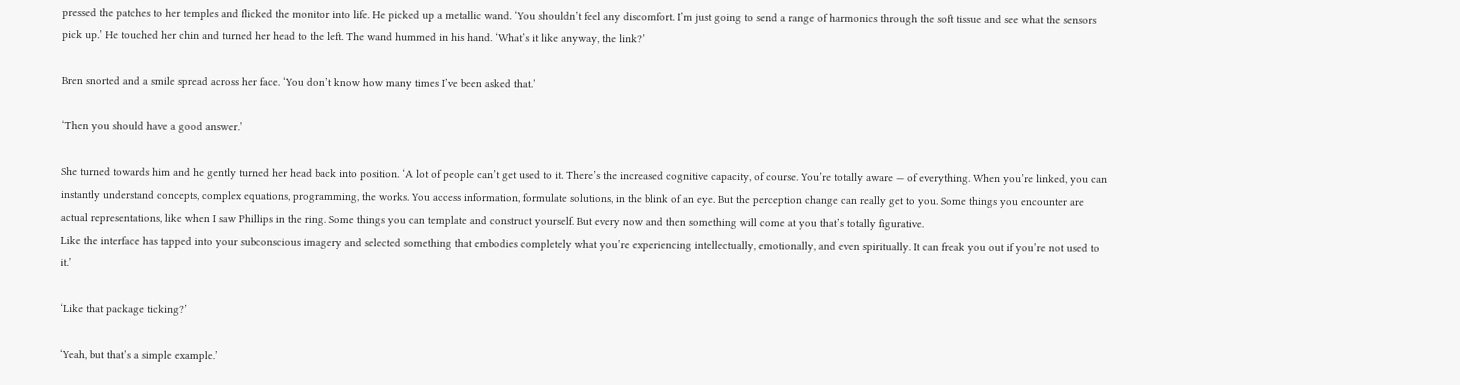pressed the patches to her temples and flicked the monitor into life. He picked up a metallic wand. ‘You shouldn’t feel any discomfort. I’m just going to send a range of harmonics through the soft tissue and see what the sensors pick up.’ He touched her chin and turned her head to the left. The wand hummed in his hand. ‘What’s it like anyway, the link?’

Bren snorted and a smile spread across her face. ‘You don’t know how many times I’ve been asked that.’

‘Then you should have a good answer.’

She turned towards him and he gently turned her head back into position. ‘A lot of people can’t get used to it. There’s the increased cognitive capacity, of course. You’re totally aware — of everything. When you’re linked, you can instantly understand concepts, complex equations, programming, the works. You access information, formulate solutions, in the blink of an eye. But the perception change can really get to you. Some things you encounter are actual representations, like when I saw Phillips in the ring. Some things you can template and construct yourself. But every now and then something will come at you that’s totally figurative.
Like the interface has tapped into your subconscious imagery and selected something that embodies completely what you’re experiencing intellectually, emotionally, and even spiritually. It can freak you out if you’re not used to it.’

‘Like that package ticking?’

‘Yeah, but that’s a simple example.’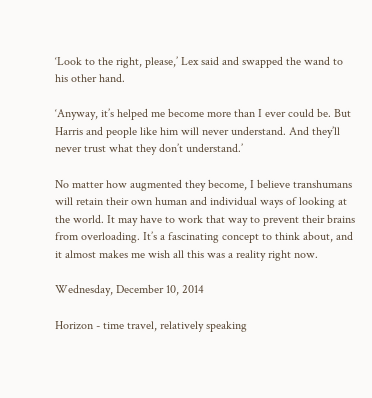‘Look to the right, please,’ Lex said and swapped the wand to his other hand.

‘Anyway, it’s helped me become more than I ever could be. But Harris and people like him will never understand. And they’ll never trust what they don’t understand.’

No matter how augmented they become, I believe transhumans will retain their own human and individual ways of looking at the world. It may have to work that way to prevent their brains from overloading. It’s a fascinating concept to think about, and it almost makes me wish all this was a reality right now.

Wednesday, December 10, 2014

Horizon - time travel, relatively speaking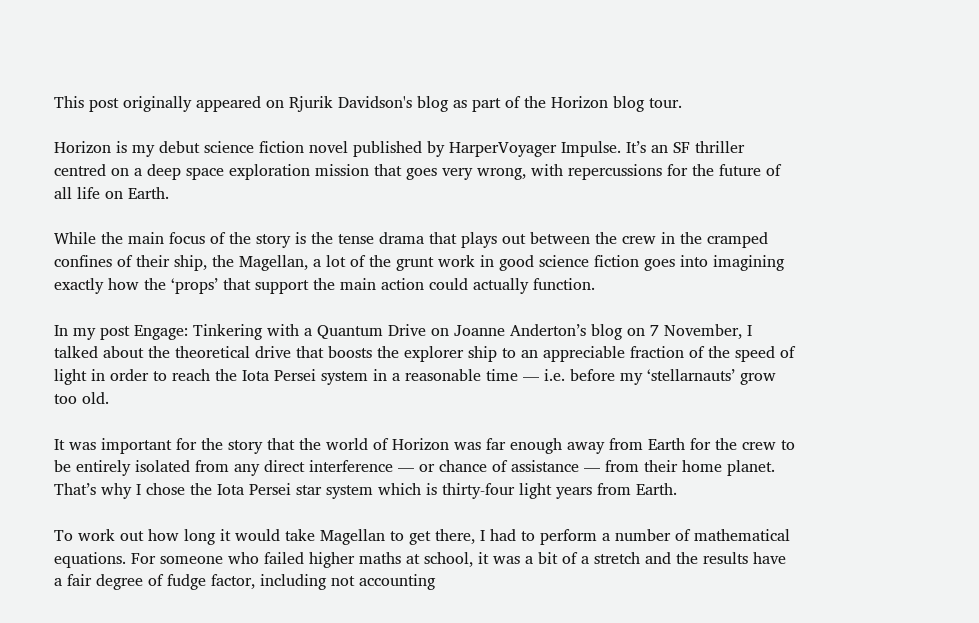This post originally appeared on Rjurik Davidson's blog as part of the Horizon blog tour.

Horizon is my debut science fiction novel published by HarperVoyager Impulse. It’s an SF thriller centred on a deep space exploration mission that goes very wrong, with repercussions for the future of all life on Earth.

While the main focus of the story is the tense drama that plays out between the crew in the cramped confines of their ship, the Magellan, a lot of the grunt work in good science fiction goes into imagining exactly how the ‘props’ that support the main action could actually function.

In my post Engage: Tinkering with a Quantum Drive on Joanne Anderton’s blog on 7 November, I talked about the theoretical drive that boosts the explorer ship to an appreciable fraction of the speed of light in order to reach the Iota Persei system in a reasonable time — i.e. before my ‘stellarnauts’ grow too old.

It was important for the story that the world of Horizon was far enough away from Earth for the crew to be entirely isolated from any direct interference — or chance of assistance — from their home planet. That’s why I chose the Iota Persei star system which is thirty-four light years from Earth.

To work out how long it would take Magellan to get there, I had to perform a number of mathematical equations. For someone who failed higher maths at school, it was a bit of a stretch and the results have a fair degree of fudge factor, including not accounting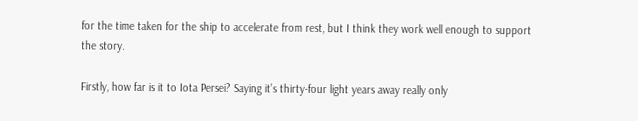for the time taken for the ship to accelerate from rest, but I think they work well enough to support the story.

Firstly, how far is it to Iota Persei? Saying it’s thirty-four light years away really only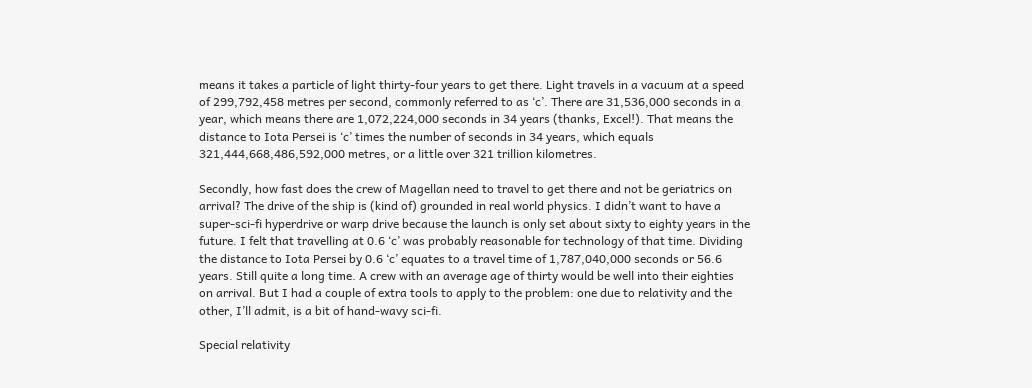means it takes a particle of light thirty-four years to get there. Light travels in a vacuum at a speed of 299,792,458 metres per second, commonly referred to as ‘c’. There are 31,536,000 seconds in a year, which means there are 1,072,224,000 seconds in 34 years (thanks, Excel!). That means the distance to Iota Persei is ‘c’ times the number of seconds in 34 years, which equals 321,444,668,486,592,000 metres, or a little over 321 trillion kilometres.

Secondly, how fast does the crew of Magellan need to travel to get there and not be geriatrics on arrival? The drive of the ship is (kind of) grounded in real world physics. I didn’t want to have a super-sci-fi hyperdrive or warp drive because the launch is only set about sixty to eighty years in the future. I felt that travelling at 0.6 ‘c’ was probably reasonable for technology of that time. Dividing the distance to Iota Persei by 0.6 ‘c’ equates to a travel time of 1,787,040,000 seconds or 56.6 years. Still quite a long time. A crew with an average age of thirty would be well into their eighties on arrival. But I had a couple of extra tools to apply to the problem: one due to relativity and the other, I’ll admit, is a bit of hand-wavy sci-fi.

Special relativity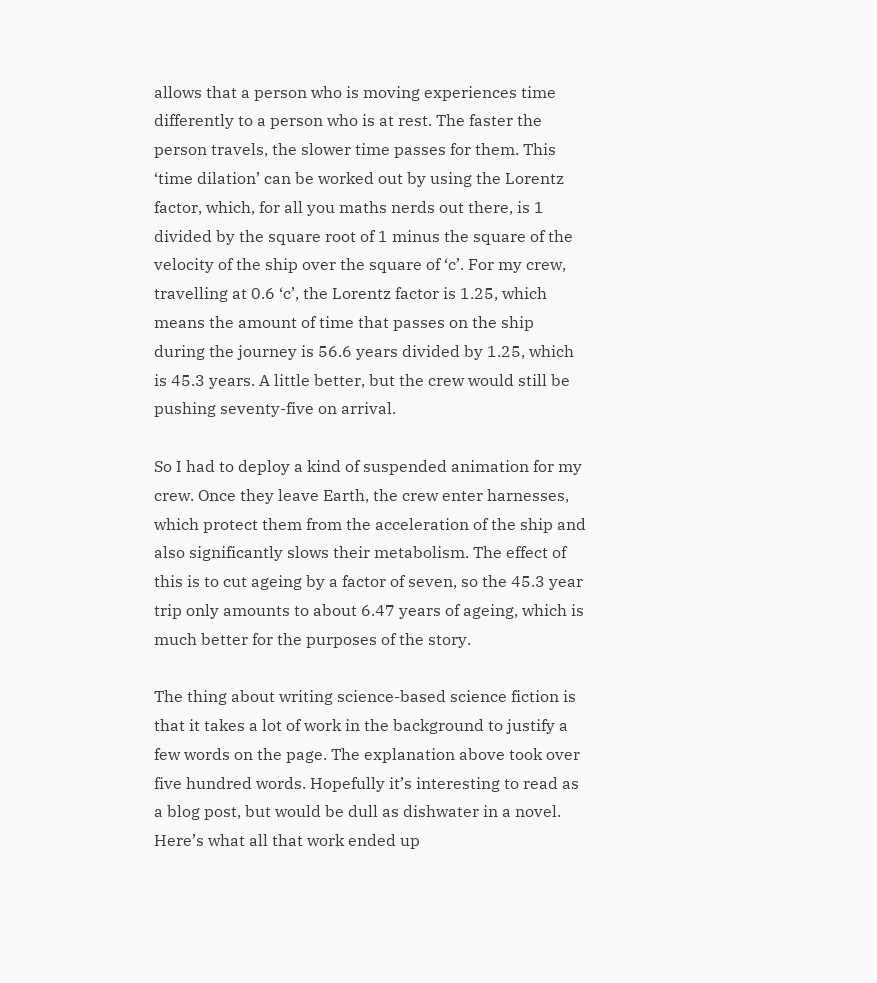allows that a person who is moving experiences time differently to a person who is at rest. The faster the person travels, the slower time passes for them. This ‘time dilation’ can be worked out by using the Lorentz factor, which, for all you maths nerds out there, is 1 divided by the square root of 1 minus the square of the velocity of the ship over the square of ‘c’. For my crew, travelling at 0.6 ‘c’, the Lorentz factor is 1.25, which means the amount of time that passes on the ship during the journey is 56.6 years divided by 1.25, which is 45.3 years. A little better, but the crew would still be pushing seventy-five on arrival.

So I had to deploy a kind of suspended animation for my crew. Once they leave Earth, the crew enter harnesses, which protect them from the acceleration of the ship and also significantly slows their metabolism. The effect of this is to cut ageing by a factor of seven, so the 45.3 year trip only amounts to about 6.47 years of ageing, which is much better for the purposes of the story.

The thing about writing science-based science fiction is that it takes a lot of work in the background to justify a few words on the page. The explanation above took over five hundred words. Hopefully it’s interesting to read as a blog post, but would be dull as dishwater in a novel. Here’s what all that work ended up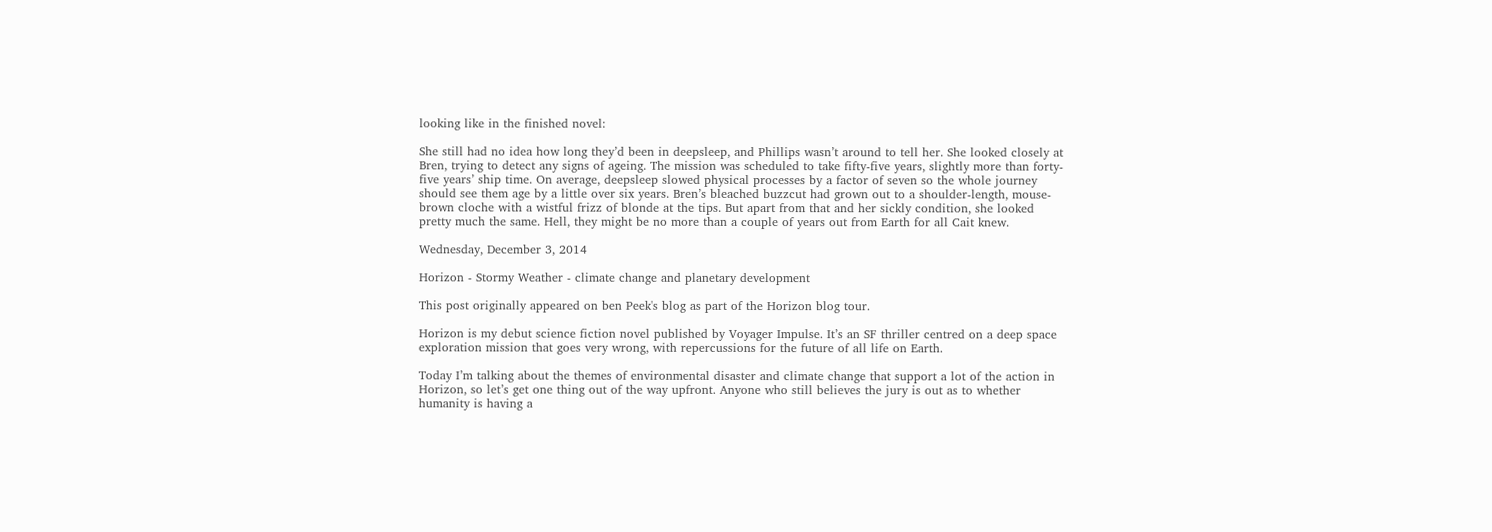looking like in the finished novel:

She still had no idea how long they’d been in deepsleep, and Phillips wasn’t around to tell her. She looked closely at Bren, trying to detect any signs of ageing. The mission was scheduled to take fifty-five years, slightly more than forty-five years’ ship time. On average, deepsleep slowed physical processes by a factor of seven so the whole journey should see them age by a little over six years. Bren’s bleached buzzcut had grown out to a shoulder-length, mouse-brown cloche with a wistful frizz of blonde at the tips. But apart from that and her sickly condition, she looked pretty much the same. Hell, they might be no more than a couple of years out from Earth for all Cait knew.

Wednesday, December 3, 2014

Horizon - Stormy Weather - climate change and planetary development

This post originally appeared on ben Peek's blog as part of the Horizon blog tour.

Horizon is my debut science fiction novel published by Voyager Impulse. It’s an SF thriller centred on a deep space exploration mission that goes very wrong, with repercussions for the future of all life on Earth.

Today I’m talking about the themes of environmental disaster and climate change that support a lot of the action in Horizon, so let’s get one thing out of the way upfront. Anyone who still believes the jury is out as to whether humanity is having a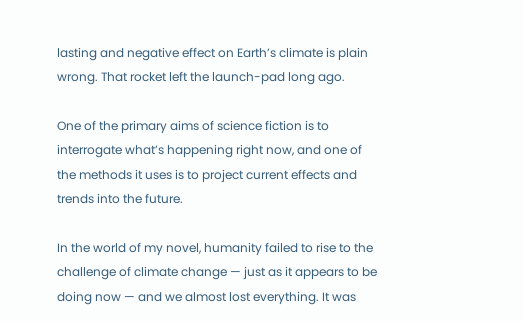lasting and negative effect on Earth’s climate is plain wrong. That rocket left the launch-pad long ago.

One of the primary aims of science fiction is to interrogate what’s happening right now, and one of the methods it uses is to project current effects and trends into the future.

In the world of my novel, humanity failed to rise to the challenge of climate change — just as it appears to be doing now — and we almost lost everything. It was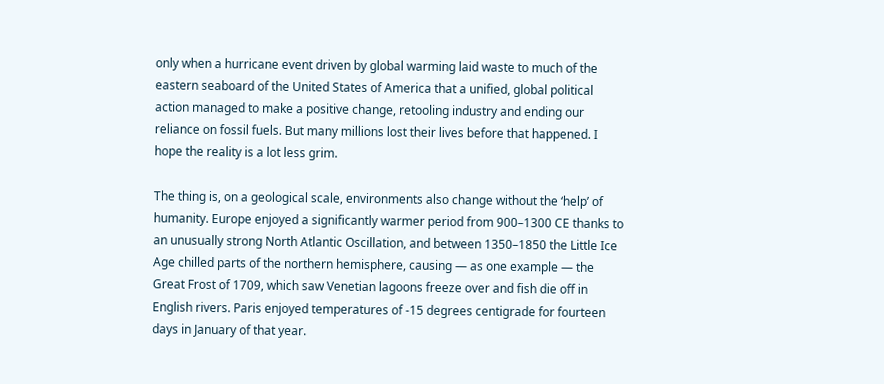only when a hurricane event driven by global warming laid waste to much of the eastern seaboard of the United States of America that a unified, global political action managed to make a positive change, retooling industry and ending our reliance on fossil fuels. But many millions lost their lives before that happened. I hope the reality is a lot less grim.

The thing is, on a geological scale, environments also change without the ‘help’ of humanity. Europe enjoyed a significantly warmer period from 900–1300 CE thanks to an unusually strong North Atlantic Oscillation, and between 1350–1850 the Little Ice Age chilled parts of the northern hemisphere, causing — as one example — the Great Frost of 1709, which saw Venetian lagoons freeze over and fish die off in English rivers. Paris enjoyed temperatures of -15 degrees centigrade for fourteen days in January of that year.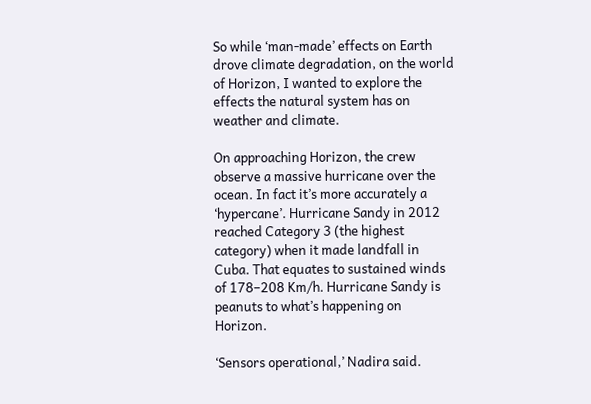So while ‘man-made’ effects on Earth drove climate degradation, on the world of Horizon, I wanted to explore the effects the natural system has on weather and climate.

On approaching Horizon, the crew observe a massive hurricane over the ocean. In fact it’s more accurately a ‘hypercane’. Hurricane Sandy in 2012 reached Category 3 (the highest category) when it made landfall in Cuba. That equates to sustained winds of 178–208 Km/h. Hurricane Sandy is peanuts to what’s happening on Horizon.

‘Sensors operational,’ Nadira said.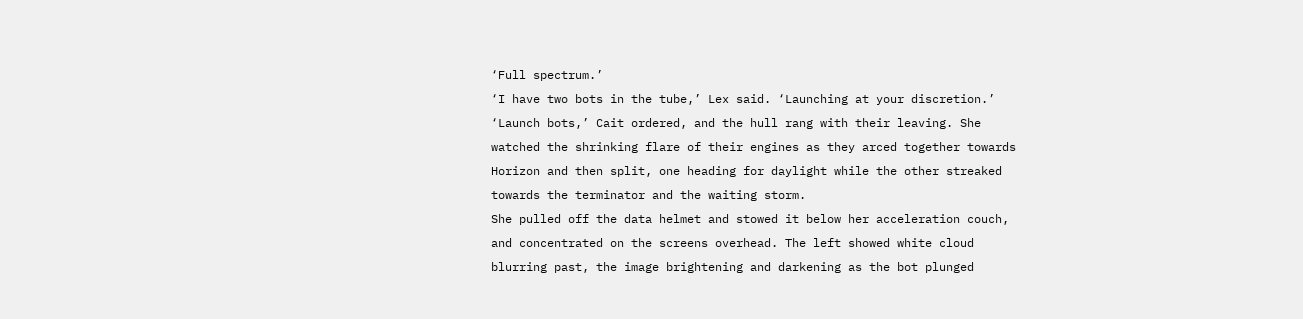‘Full spectrum.’
‘I have two bots in the tube,’ Lex said. ‘Launching at your discretion.’
‘Launch bots,’ Cait ordered, and the hull rang with their leaving. She watched the shrinking flare of their engines as they arced together towards Horizon and then split, one heading for daylight while the other streaked towards the terminator and the waiting storm.
She pulled off the data helmet and stowed it below her acceleration couch, and concentrated on the screens overhead. The left showed white cloud blurring past, the image brightening and darkening as the bot plunged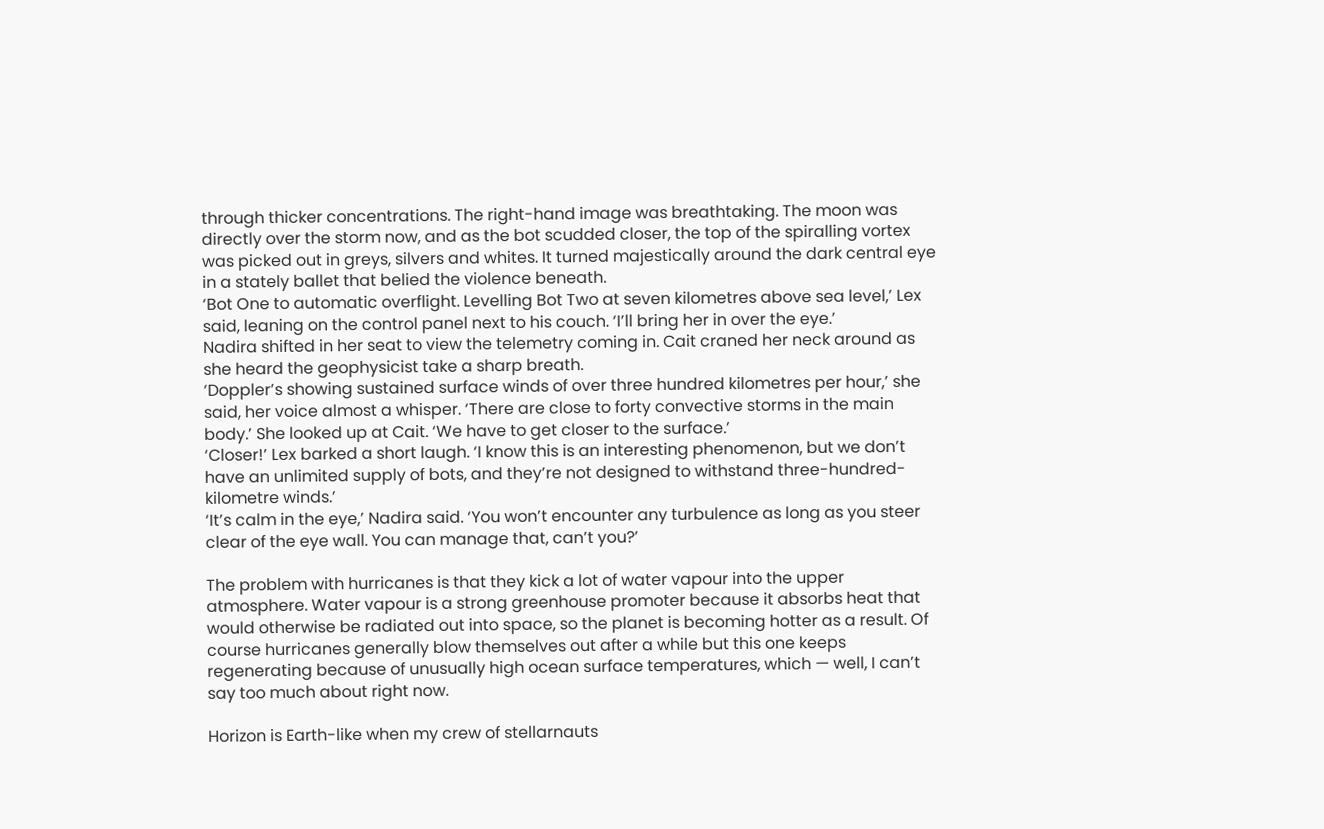through thicker concentrations. The right-hand image was breathtaking. The moon was directly over the storm now, and as the bot scudded closer, the top of the spiralling vortex was picked out in greys, silvers and whites. It turned majestically around the dark central eye in a stately ballet that belied the violence beneath.
‘Bot One to automatic overflight. Levelling Bot Two at seven kilometres above sea level,’ Lex said, leaning on the control panel next to his couch. ‘I’ll bring her in over the eye.’
Nadira shifted in her seat to view the telemetry coming in. Cait craned her neck around as she heard the geophysicist take a sharp breath.
‘Doppler’s showing sustained surface winds of over three hundred kilometres per hour,’ she said, her voice almost a whisper. ‘There are close to forty convective storms in the main body.’ She looked up at Cait. ‘We have to get closer to the surface.’
‘Closer!’ Lex barked a short laugh. ‘I know this is an interesting phenomenon, but we don’t have an unlimited supply of bots, and they’re not designed to withstand three-hundred-kilometre winds.’
‘It’s calm in the eye,’ Nadira said. ‘You won’t encounter any turbulence as long as you steer clear of the eye wall. You can manage that, can’t you?’

The problem with hurricanes is that they kick a lot of water vapour into the upper atmosphere. Water vapour is a strong greenhouse promoter because it absorbs heat that would otherwise be radiated out into space, so the planet is becoming hotter as a result. Of course hurricanes generally blow themselves out after a while but this one keeps regenerating because of unusually high ocean surface temperatures, which — well, I can’t say too much about right now.

Horizon is Earth-like when my crew of stellarnauts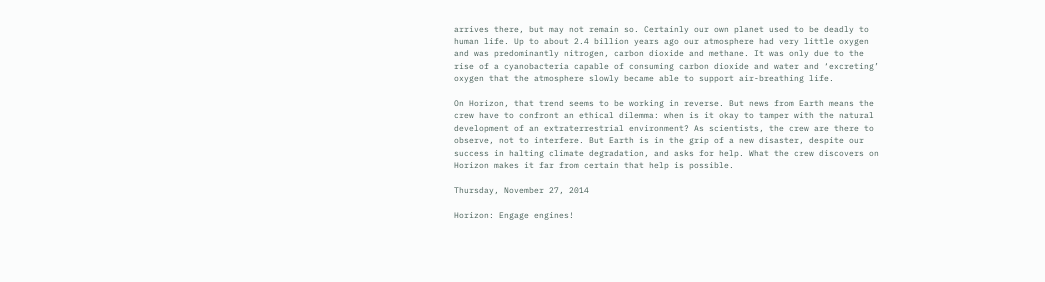arrives there, but may not remain so. Certainly our own planet used to be deadly to human life. Up to about 2.4 billion years ago our atmosphere had very little oxygen and was predominantly nitrogen, carbon dioxide and methane. It was only due to the rise of a cyanobacteria capable of consuming carbon dioxide and water and ‘excreting’ oxygen that the atmosphere slowly became able to support air-breathing life.

On Horizon, that trend seems to be working in reverse. But news from Earth means the crew have to confront an ethical dilemma: when is it okay to tamper with the natural development of an extraterrestrial environment? As scientists, the crew are there to observe, not to interfere. But Earth is in the grip of a new disaster, despite our success in halting climate degradation, and asks for help. What the crew discovers on Horizon makes it far from certain that help is possible.

Thursday, November 27, 2014

Horizon: Engage engines!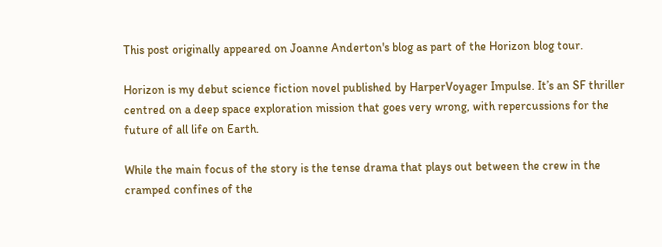This post originally appeared on Joanne Anderton's blog as part of the Horizon blog tour.

Horizon is my debut science fiction novel published by HarperVoyager Impulse. It’s an SF thriller centred on a deep space exploration mission that goes very wrong, with repercussions for the future of all life on Earth.

While the main focus of the story is the tense drama that plays out between the crew in the cramped confines of the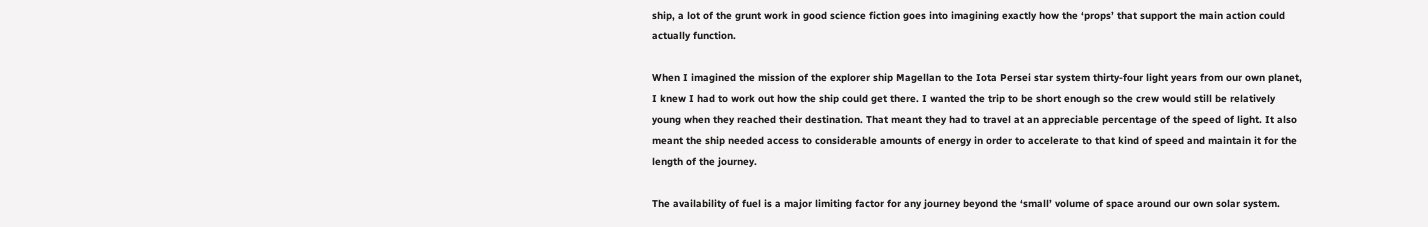ship, a lot of the grunt work in good science fiction goes into imagining exactly how the ‘props’ that support the main action could actually function.

When I imagined the mission of the explorer ship Magellan to the Iota Persei star system thirty-four light years from our own planet, I knew I had to work out how the ship could get there. I wanted the trip to be short enough so the crew would still be relatively young when they reached their destination. That meant they had to travel at an appreciable percentage of the speed of light. It also meant the ship needed access to considerable amounts of energy in order to accelerate to that kind of speed and maintain it for the length of the journey.

The availability of fuel is a major limiting factor for any journey beyond the ‘small’ volume of space around our own solar system.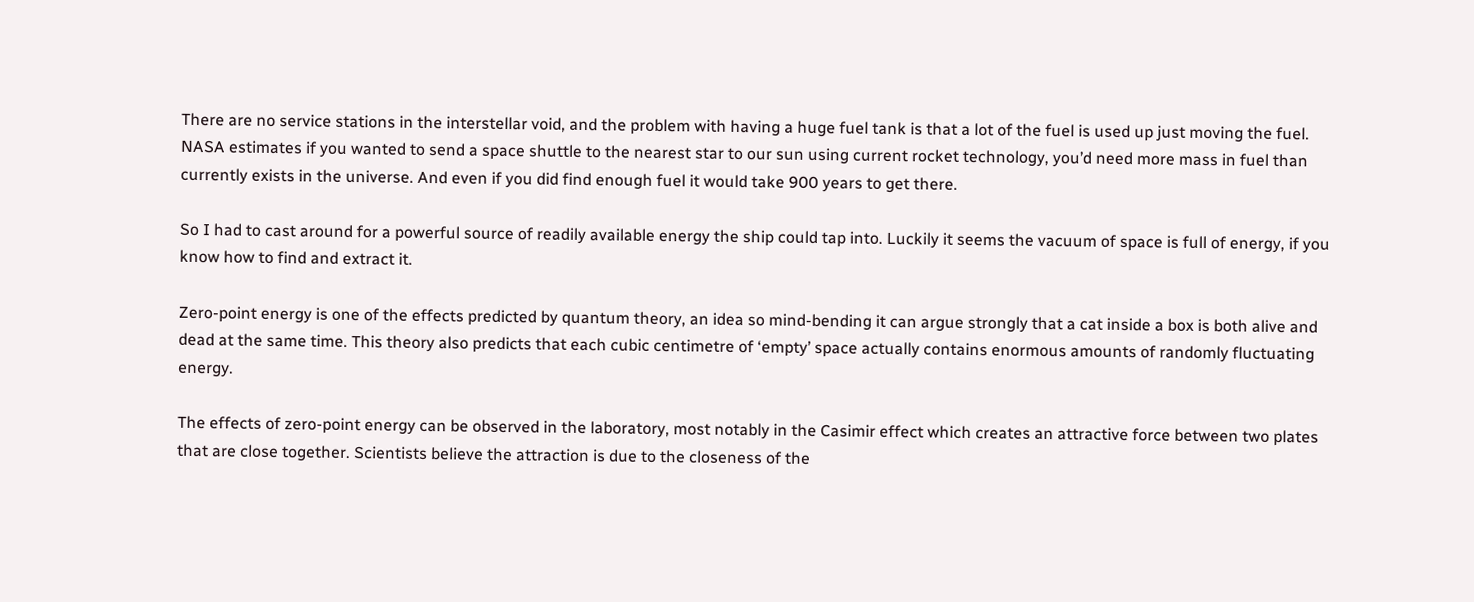There are no service stations in the interstellar void, and the problem with having a huge fuel tank is that a lot of the fuel is used up just moving the fuel. NASA estimates if you wanted to send a space shuttle to the nearest star to our sun using current rocket technology, you’d need more mass in fuel than currently exists in the universe. And even if you did find enough fuel it would take 900 years to get there.

So I had to cast around for a powerful source of readily available energy the ship could tap into. Luckily it seems the vacuum of space is full of energy, if you know how to find and extract it.

Zero-point energy is one of the effects predicted by quantum theory, an idea so mind-bending it can argue strongly that a cat inside a box is both alive and dead at the same time. This theory also predicts that each cubic centimetre of ‘empty’ space actually contains enormous amounts of randomly fluctuating energy.

The effects of zero-point energy can be observed in the laboratory, most notably in the Casimir effect which creates an attractive force between two plates that are close together. Scientists believe the attraction is due to the closeness of the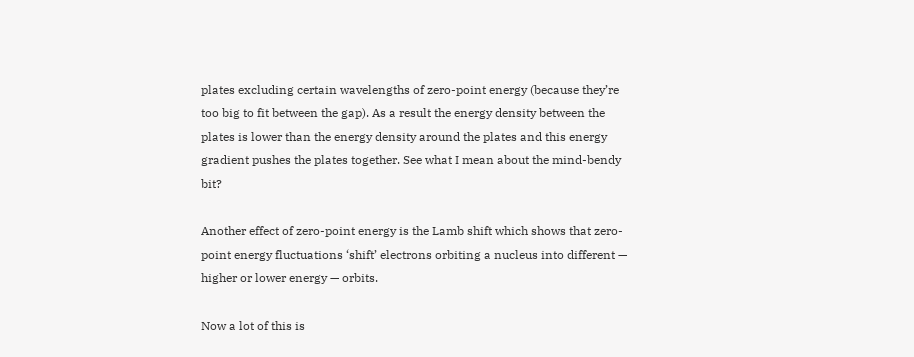plates excluding certain wavelengths of zero-point energy (because they’re too big to fit between the gap). As a result the energy density between the plates is lower than the energy density around the plates and this energy gradient pushes the plates together. See what I mean about the mind-bendy bit?

Another effect of zero-point energy is the Lamb shift which shows that zero-point energy fluctuations ‘shift’ electrons orbiting a nucleus into different — higher or lower energy — orbits.

Now a lot of this is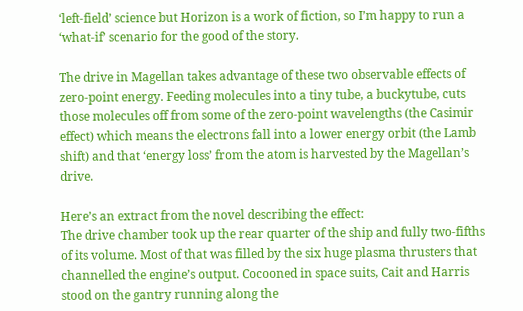‘left-field’ science but Horizon is a work of fiction, so I’m happy to run a ‘what-if’ scenario for the good of the story.

The drive in Magellan takes advantage of these two observable effects of zero-point energy. Feeding molecules into a tiny tube, a buckytube, cuts those molecules off from some of the zero-point wavelengths (the Casimir effect) which means the electrons fall into a lower energy orbit (the Lamb shift) and that ‘energy loss’ from the atom is harvested by the Magellan’s drive.

Here’s an extract from the novel describing the effect:
The drive chamber took up the rear quarter of the ship and fully two-fifths of its volume. Most of that was filled by the six huge plasma thrusters that channelled the engine’s output. Cocooned in space suits, Cait and Harris stood on the gantry running along the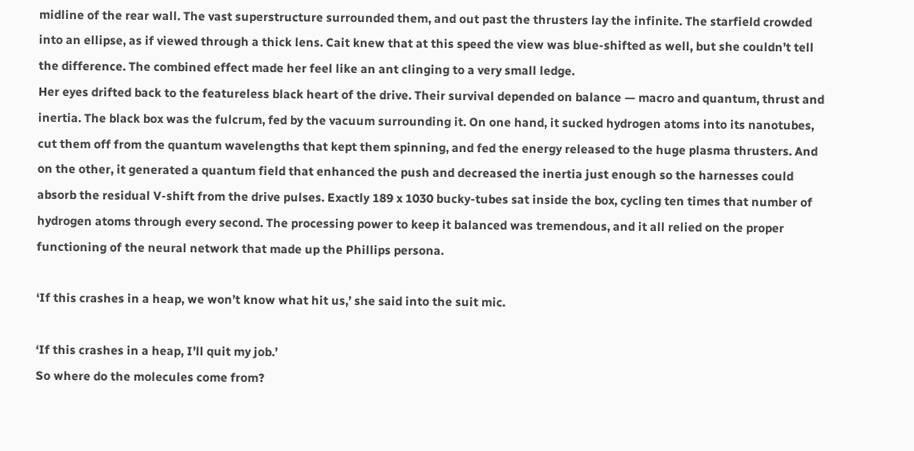midline of the rear wall. The vast superstructure surrounded them, and out past the thrusters lay the infinite. The starfield crowded into an ellipse, as if viewed through a thick lens. Cait knew that at this speed the view was blue-shifted as well, but she couldn’t tell the difference. The combined effect made her feel like an ant clinging to a very small ledge.
Her eyes drifted back to the featureless black heart of the drive. Their survival depended on balance — macro and quantum, thrust and inertia. The black box was the fulcrum, fed by the vacuum surrounding it. On one hand, it sucked hydrogen atoms into its nanotubes, cut them off from the quantum wavelengths that kept them spinning, and fed the energy released to the huge plasma thrusters. And on the other, it generated a quantum field that enhanced the push and decreased the inertia just enough so the harnesses could absorb the residual V-shift from the drive pulses. Exactly 189 x 1030 bucky-tubes sat inside the box, cycling ten times that number of hydrogen atoms through every second. The processing power to keep it balanced was tremendous, and it all relied on the proper functioning of the neural network that made up the Phillips persona.

‘If this crashes in a heap, we won’t know what hit us,’ she said into the suit mic.

‘If this crashes in a heap, I’ll quit my job.’
So where do the molecules come from?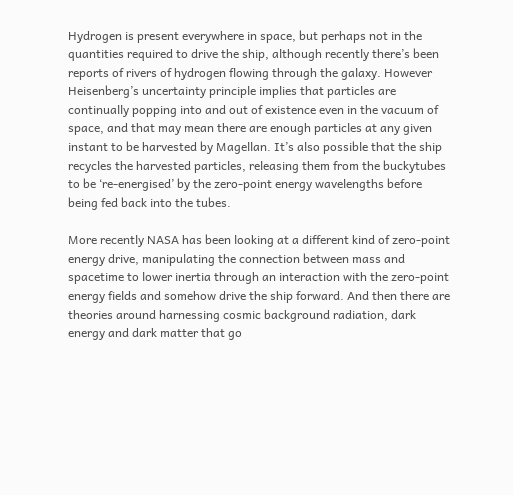Hydrogen is present everywhere in space, but perhaps not in the quantities required to drive the ship, although recently there’s been reports of rivers of hydrogen flowing through the galaxy. However Heisenberg’s uncertainty principle implies that particles are continually popping into and out of existence even in the vacuum of space, and that may mean there are enough particles at any given instant to be harvested by Magellan. It’s also possible that the ship recycles the harvested particles, releasing them from the buckytubes to be ‘re-energised’ by the zero-point energy wavelengths before being fed back into the tubes.

More recently NASA has been looking at a different kind of zero-point energy drive, manipulating the connection between mass and spacetime to lower inertia through an interaction with the zero-point energy fields and somehow drive the ship forward. And then there are theories around harnessing cosmic background radiation, dark energy and dark matter that go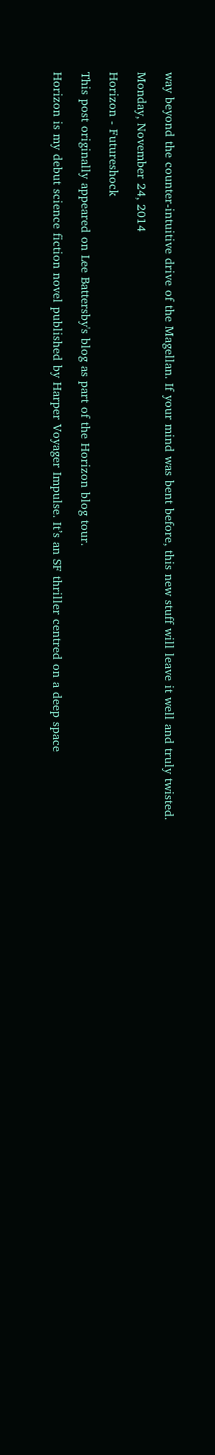way beyond the counter-intuitive drive of the Magellan. If your mind was bent before, this new stuff will leave it well and truly twisted.

Monday, November 24, 2014

Horizon - Futureshock

This post originally appeared on Lee Battersby's blog as part of the Horizon blog tour.

Horizon is my debut science fiction novel published by Harper Voyager Impulse. It’s an SF thriller centred on a deep space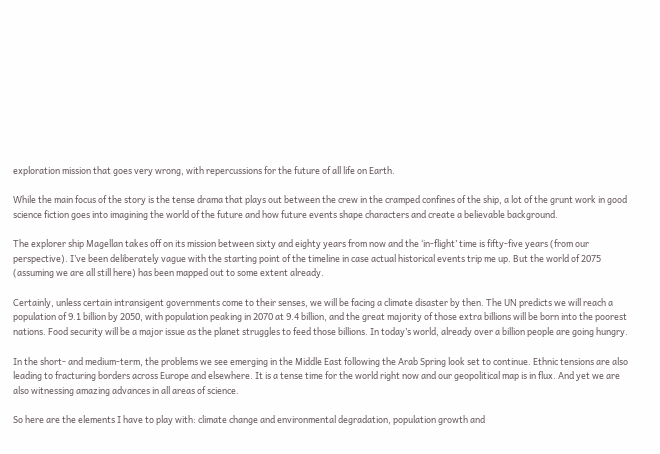exploration mission that goes very wrong, with repercussions for the future of all life on Earth.

While the main focus of the story is the tense drama that plays out between the crew in the cramped confines of the ship, a lot of the grunt work in good science fiction goes into imagining the world of the future and how future events shape characters and create a believable background.

The explorer ship Magellan takes off on its mission between sixty and eighty years from now and the ‘in-flight’ time is fifty-five years (from our perspective). I’ve been deliberately vague with the starting point of the timeline in case actual historical events trip me up. But the world of 2075 (assuming we are all still here) has been mapped out to some extent already.

Certainly, unless certain intransigent governments come to their senses, we will be facing a climate disaster by then. The UN predicts we will reach a population of 9.1 billion by 2050, with population peaking in 2070 at 9.4 billion, and the great majority of those extra billions will be born into the poorest nations. Food security will be a major issue as the planet struggles to feed those billions. In today’s world, already over a billion people are going hungry.

In the short- and medium-term, the problems we see emerging in the Middle East following the Arab Spring look set to continue. Ethnic tensions are also leading to fracturing borders across Europe and elsewhere. It is a tense time for the world right now and our geopolitical map is in flux. And yet we are also witnessing amazing advances in all areas of science.

So here are the elements I have to play with: climate change and environmental degradation, population growth and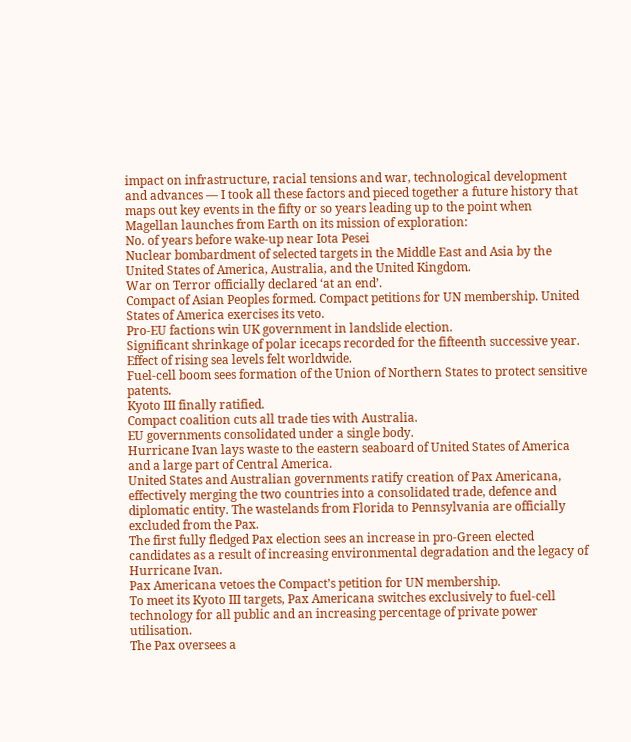impact on infrastructure, racial tensions and war, technological development and advances — I took all these factors and pieced together a future history that maps out key events in the fifty or so years leading up to the point when Magellan launches from Earth on its mission of exploration:
No. of years before wake-up near Iota Pesei
Nuclear bombardment of selected targets in the Middle East and Asia by the United States of America, Australia, and the United Kingdom.
War on Terror officially declared ‘at an end’.
Compact of Asian Peoples formed. Compact petitions for UN membership. United States of America exercises its veto.
Pro-EU factions win UK government in landslide election.
Significant shrinkage of polar icecaps recorded for the fifteenth successive year. Effect of rising sea levels felt worldwide.
Fuel-cell boom sees formation of the Union of Northern States to protect sensitive patents.
Kyoto III finally ratified.
Compact coalition cuts all trade ties with Australia.
EU governments consolidated under a single body.
Hurricane Ivan lays waste to the eastern seaboard of United States of America and a large part of Central America.
United States and Australian governments ratify creation of Pax Americana, effectively merging the two countries into a consolidated trade, defence and diplomatic entity. The wastelands from Florida to Pennsylvania are officially excluded from the Pax.
The first fully fledged Pax election sees an increase in pro-Green elected candidates as a result of increasing environmental degradation and the legacy of Hurricane Ivan.
Pax Americana vetoes the Compact’s petition for UN membership.
To meet its Kyoto III targets, Pax Americana switches exclusively to fuel-cell technology for all public and an increasing percentage of private power utilisation.
The Pax oversees a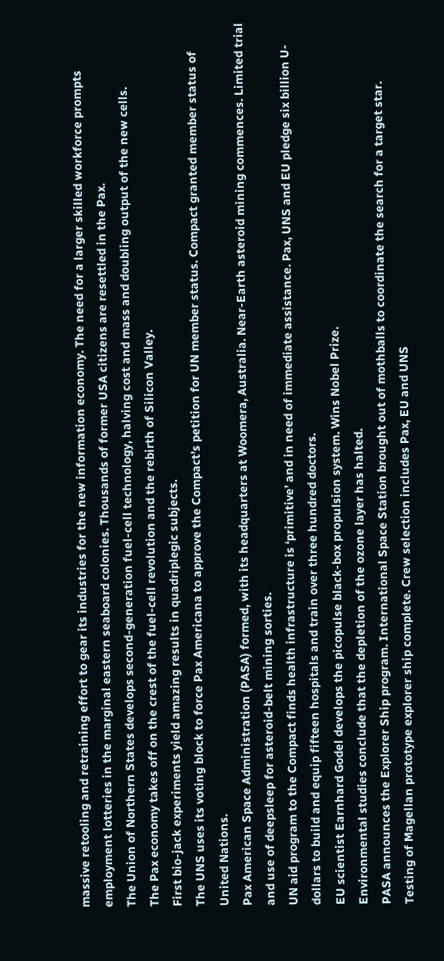massive retooling and retraining effort to gear its industries for the new information economy. The need for a larger skilled workforce prompts employment lotteries in the marginal eastern seaboard colonies. Thousands of former USA citizens are resettled in the Pax.
The Union of Northern States develops second-generation fuel-cell technology, halving cost and mass and doubling output of the new cells.
The Pax economy takes off on the crest of the fuel-cell revolution and the rebirth of Silicon Valley.
First bio-jack experiments yield amazing results in quadriplegic subjects.
The UNS uses its voting block to force Pax Americana to approve the Compact’s petition for UN member status. Compact granted member status of United Nations.
Pax American Space Administration (PASA) formed, with its headquarters at Woomera, Australia. Near-Earth asteroid mining commences. Limited trial and use of deepsleep for asteroid-belt mining sorties.
UN aid program to the Compact finds health infrastructure is ‘primitive’ and in need of immediate assistance. Pax, UNS and EU pledge six billion U-dollars to build and equip fifteen hospitals and train over three hundred doctors.
EU scientist Earnhard Godel develops the picopulse black-box propulsion system. Wins Nobel Prize.
Environmental studies conclude that the depletion of the ozone layer has halted.
PASA announces the Explorer Ship program. International Space Station brought out of mothballs to coordinate the search for a target star.
Testing of Magellan prototype explorer ship complete. Crew selection includes Pax, EU and UNS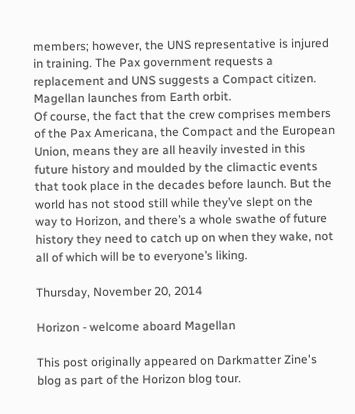members; however, the UNS representative is injured in training. The Pax government requests a replacement and UNS suggests a Compact citizen.
Magellan launches from Earth orbit.
Of course, the fact that the crew comprises members of the Pax Americana, the Compact and the European Union, means they are all heavily invested in this future history and moulded by the climactic events that took place in the decades before launch. But the world has not stood still while they’ve slept on the way to Horizon, and there’s a whole swathe of future history they need to catch up on when they wake, not all of which will be to everyone’s liking.

Thursday, November 20, 2014

Horizon - welcome aboard Magellan

This post originally appeared on Darkmatter Zine's blog as part of the Horizon blog tour.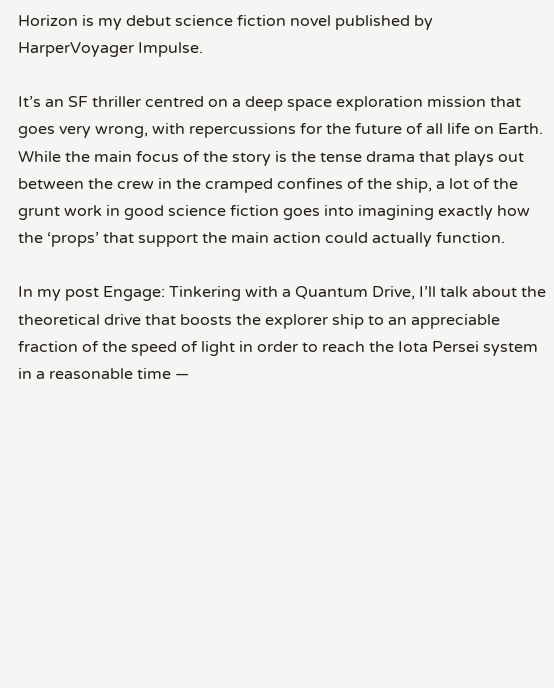Horizon is my debut science fiction novel published by HarperVoyager Impulse.

It’s an SF thriller centred on a deep space exploration mission that goes very wrong, with repercussions for the future of all life on Earth. While the main focus of the story is the tense drama that plays out between the crew in the cramped confines of the ship, a lot of the grunt work in good science fiction goes into imagining exactly how the ‘props’ that support the main action could actually function.

In my post Engage: Tinkering with a Quantum Drive, I’ll talk about the theoretical drive that boosts the explorer ship to an appreciable fraction of the speed of light in order to reach the Iota Persei system in a reasonable time —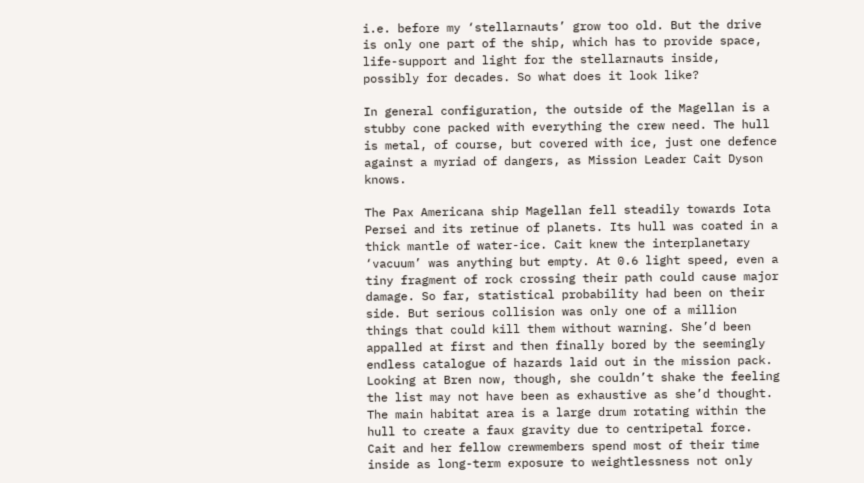i.e. before my ‘stellarnauts’ grow too old. But the drive is only one part of the ship, which has to provide space, life-support and light for the stellarnauts inside, possibly for decades. So what does it look like?

In general configuration, the outside of the Magellan is a stubby cone packed with everything the crew need. The hull is metal, of course, but covered with ice, just one defence against a myriad of dangers, as Mission Leader Cait Dyson knows.

The Pax Americana ship Magellan fell steadily towards Iota Persei and its retinue of planets. Its hull was coated in a thick mantle of water-ice. Cait knew the interplanetary ‘vacuum’ was anything but empty. At 0.6 light speed, even a tiny fragment of rock crossing their path could cause major damage. So far, statistical probability had been on their side. But serious collision was only one of a million things that could kill them without warning. She’d been appalled at first and then finally bored by the seemingly endless catalogue of hazards laid out in the mission pack. Looking at Bren now, though, she couldn’t shake the feeling the list may not have been as exhaustive as she’d thought.
The main habitat area is a large drum rotating within the hull to create a faux gravity due to centripetal force. Cait and her fellow crewmembers spend most of their time inside as long-term exposure to weightlessness not only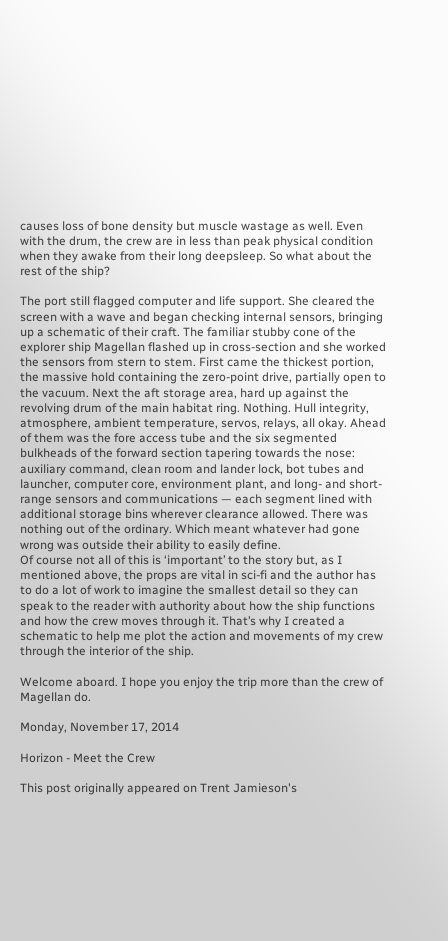causes loss of bone density but muscle wastage as well. Even with the drum, the crew are in less than peak physical condition when they awake from their long deepsleep. So what about the rest of the ship?

The port still flagged computer and life support. She cleared the screen with a wave and began checking internal sensors, bringing up a schematic of their craft. The familiar stubby cone of the explorer ship Magellan flashed up in cross-section and she worked the sensors from stern to stem. First came the thickest portion, the massive hold containing the zero-point drive, partially open to the vacuum. Next the aft storage area, hard up against the revolving drum of the main habitat ring. Nothing. Hull integrity, atmosphere, ambient temperature, servos, relays, all okay. Ahead of them was the fore access tube and the six segmented bulkheads of the forward section tapering towards the nose: auxiliary command, clean room and lander lock, bot tubes and launcher, computer core, environment plant, and long- and short-range sensors and communications — each segment lined with additional storage bins wherever clearance allowed. There was nothing out of the ordinary. Which meant whatever had gone wrong was outside their ability to easily define.
Of course not all of this is ‘important’ to the story but, as I mentioned above, the props are vital in sci-fi and the author has to do a lot of work to imagine the smallest detail so they can speak to the reader with authority about how the ship functions and how the crew moves through it. That’s why I created a schematic to help me plot the action and movements of my crew through the interior of the ship.

Welcome aboard. I hope you enjoy the trip more than the crew of Magellan do.

Monday, November 17, 2014

Horizon - Meet the Crew

This post originally appeared on Trent Jamieson's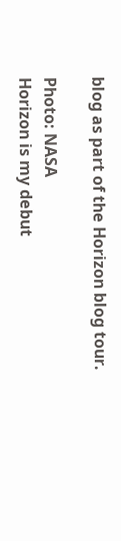blog as part of the Horizon blog tour.

Photo: NASA
Horizon is my debut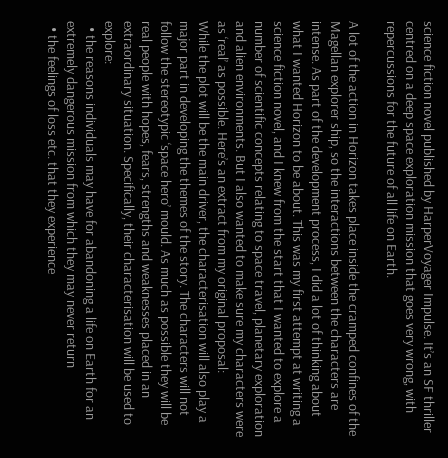science fiction novel published by HarperVoyager Impulse. It’s an SF thriller centred on a deep space exploration mission that goes very wrong, with repercussions for the future of all life on Earth.

A lot of the action in Horizon takes place inside the cramped confines of the Magellan explorer ship, so the interactions between the characters are intense. As part of the development process, I did a lot of thinking about what I wanted Horizon to be about. This was my first attempt at writing a science fiction novel, and I knew from the start that I wanted to explore a number of scientific concepts relating to space travel, planetary exploration and alien environments. But I also wanted to make sure my characters were as ‘real’ as possible. Here’s an extract from my original proposal:
While the plot will be the main driver, the characterisation will also play a major part in developing the themes of the story. The characters will not follow the stereotypic ‘space hero’ mould. As much as possible they will be real people with hopes, fears, strengths and weaknesses placed in an extraordinary situation. Specifically, their characterisation will be used to explore:
  • the reasons individuals may have for abandoning a life on Earth for an extremely dangerous mission from which they may never return
  • the feelings of loss etc. that they experience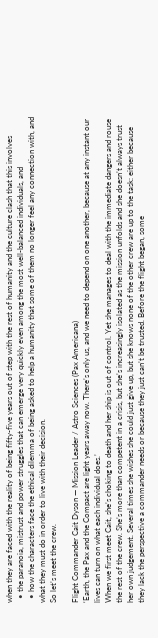when they are faced with the reality of being fifty-five years out of step with the rest of humanity and the culture clash that this involves
  • the paranoia, mistrust and power struggles that can emerge very quickly even among the most well-balanced individuals, and
  • how the characters face the ethical dilemma of being asked to help a humanity that some of them no longer feel any connection with, and what they must do in order to live with their decision.
So let’s meet the crew.

Flight Commander Cait Dyson — Mission Leader / Astro Sciences (Pax Americana)
‘Earth, the Pax and the Compact are light years away now. There’s only us, and we need to depend on one another, because at any instant our lives can turn on what each individual does.’
When we first meet Cait, she’s choking to death and her ship is out of control. Yet she manages to deal with the immediate dangers and rouse the rest of the crew. She’s more than competent in a crisis, but she’s increasingly isolated as the mission unfolds and she doesn’t always trust her own judgement. Several times she wishes she could just give up, but she knows none of the other crew are up to the task: either because they lack the perspective a commander needs or because they just can’t be trusted. Before the flight began, some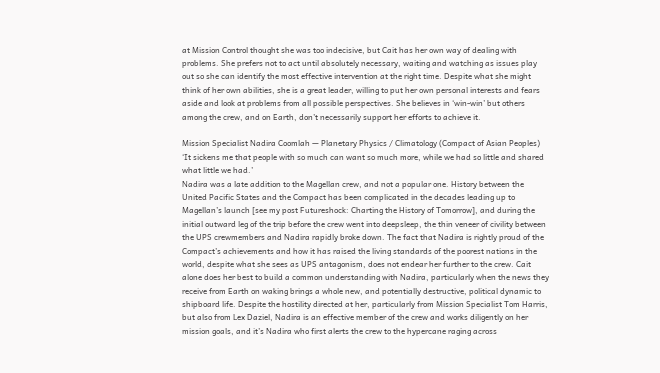at Mission Control thought she was too indecisive, but Cait has her own way of dealing with problems. She prefers not to act until absolutely necessary, waiting and watching as issues play out so she can identify the most effective intervention at the right time. Despite what she might think of her own abilities, she is a great leader, willing to put her own personal interests and fears aside and look at problems from all possible perspectives. She believes in ‘win-win’ but others among the crew, and on Earth, don’t necessarily support her efforts to achieve it.

Mission Specialist Nadira Coomlah — Planetary Physics / Climatology (Compact of Asian Peoples)
‘It sickens me that people with so much can want so much more, while we had so little and shared what little we had.’
Nadira was a late addition to the Magellan crew, and not a popular one. History between the United Pacific States and the Compact has been complicated in the decades leading up to Magellan’s launch [see my post Futureshock: Charting the History of Tomorrow], and during the initial outward leg of the trip before the crew went into deepsleep, the thin veneer of civility between the UPS crewmembers and Nadira rapidly broke down. The fact that Nadira is rightly proud of the Compact’s achievements and how it has raised the living standards of the poorest nations in the world, despite what she sees as UPS antagonism, does not endear her further to the crew. Cait alone does her best to build a common understanding with Nadira, particularly when the news they receive from Earth on waking brings a whole new, and potentially destructive, political dynamic to shipboard life. Despite the hostility directed at her, particularly from Mission Specialist Tom Harris, but also from Lex Daziel, Nadira is an effective member of the crew and works diligently on her mission goals, and it’s Nadira who first alerts the crew to the hypercane raging across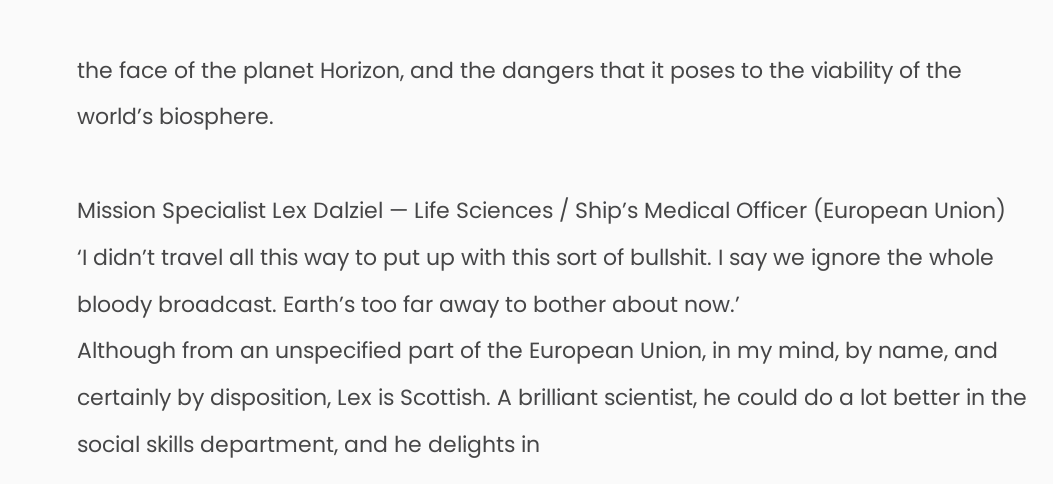the face of the planet Horizon, and the dangers that it poses to the viability of the world’s biosphere.

Mission Specialist Lex Dalziel — Life Sciences / Ship’s Medical Officer (European Union)
‘I didn’t travel all this way to put up with this sort of bullshit. I say we ignore the whole bloody broadcast. Earth’s too far away to bother about now.’
Although from an unspecified part of the European Union, in my mind, by name, and certainly by disposition, Lex is Scottish. A brilliant scientist, he could do a lot better in the social skills department, and he delights in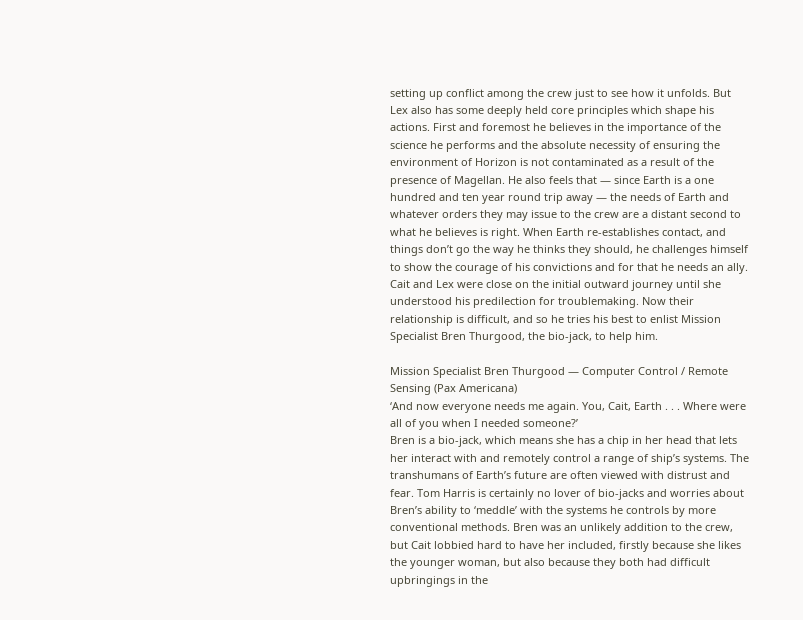setting up conflict among the crew just to see how it unfolds. But Lex also has some deeply held core principles which shape his actions. First and foremost he believes in the importance of the science he performs and the absolute necessity of ensuring the environment of Horizon is not contaminated as a result of the presence of Magellan. He also feels that — since Earth is a one hundred and ten year round trip away — the needs of Earth and whatever orders they may issue to the crew are a distant second to what he believes is right. When Earth re-establishes contact, and things don’t go the way he thinks they should, he challenges himself to show the courage of his convictions and for that he needs an ally. Cait and Lex were close on the initial outward journey until she understood his predilection for troublemaking. Now their relationship is difficult, and so he tries his best to enlist Mission Specialist Bren Thurgood, the bio-jack, to help him.

Mission Specialist Bren Thurgood — Computer Control / Remote Sensing (Pax Americana)
‘And now everyone needs me again. You, Cait, Earth . . . Where were all of you when I needed someone?’
Bren is a bio-jack, which means she has a chip in her head that lets her interact with and remotely control a range of ship’s systems. The transhumans of Earth’s future are often viewed with distrust and fear. Tom Harris is certainly no lover of bio-jacks and worries about Bren’s ability to ‘meddle’ with the systems he controls by more conventional methods. Bren was an unlikely addition to the crew, but Cait lobbied hard to have her included, firstly because she likes the younger woman, but also because they both had difficult upbringings in the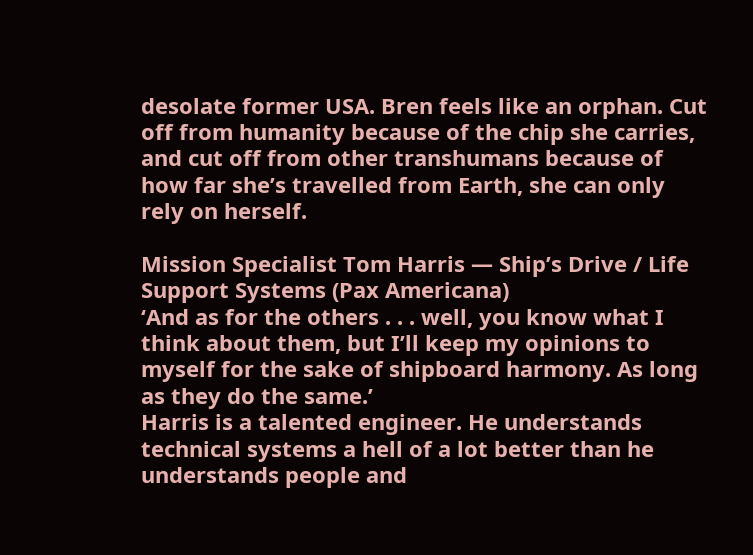desolate former USA. Bren feels like an orphan. Cut off from humanity because of the chip she carries, and cut off from other transhumans because of how far she’s travelled from Earth, she can only rely on herself.

Mission Specialist Tom Harris — Ship’s Drive / Life Support Systems (Pax Americana)
‘And as for the others . . . well, you know what I think about them, but I’ll keep my opinions to myself for the sake of shipboard harmony. As long as they do the same.’
Harris is a talented engineer. He understands technical systems a hell of a lot better than he understands people and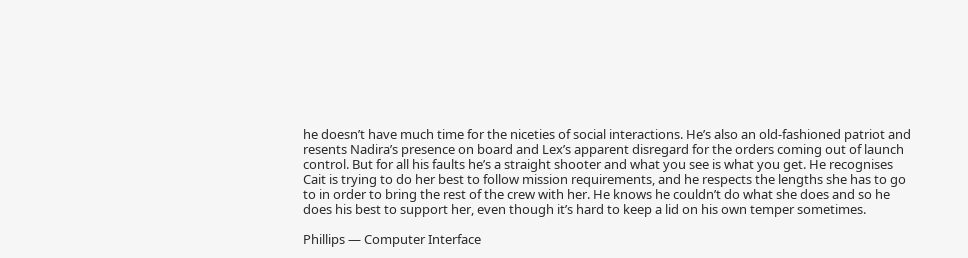he doesn’t have much time for the niceties of social interactions. He’s also an old-fashioned patriot and resents Nadira’s presence on board and Lex’s apparent disregard for the orders coming out of launch control. But for all his faults he’s a straight shooter and what you see is what you get. He recognises Cait is trying to do her best to follow mission requirements, and he respects the lengths she has to go to in order to bring the rest of the crew with her. He knows he couldn’t do what she does and so he does his best to support her, even though it’s hard to keep a lid on his own temper sometimes.

Phillips — Computer Interface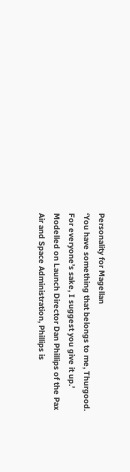Personality for Magellan
‘You have something that belongs to me, Thurgood. For everyone’s sake, I suggest you give it up.’
Modelled on Launch Director Dan Phillips of the Pax Air and Space Administration, Phillips is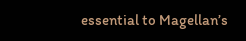essential to Magellan’s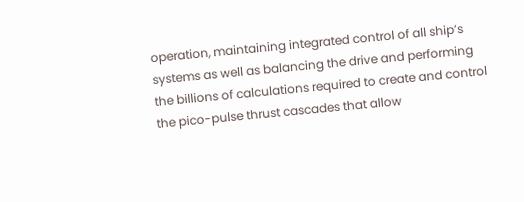operation, maintaining integrated control of all ship’s systems as well as balancing the drive and performing the billions of calculations required to create and control the pico-pulse thrust cascades that allow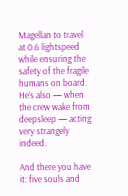Magellan to travel at 0.6 lightspeed while ensuring the safety of the fragile humans on board. He’s also — when the crew wake from deepsleep — acting very strangely indeed.

And there you have it: five souls and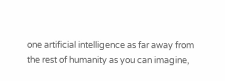one artificial intelligence as far away from the rest of humanity as you can imagine,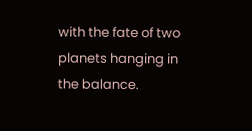with the fate of two planets hanging in the balance.